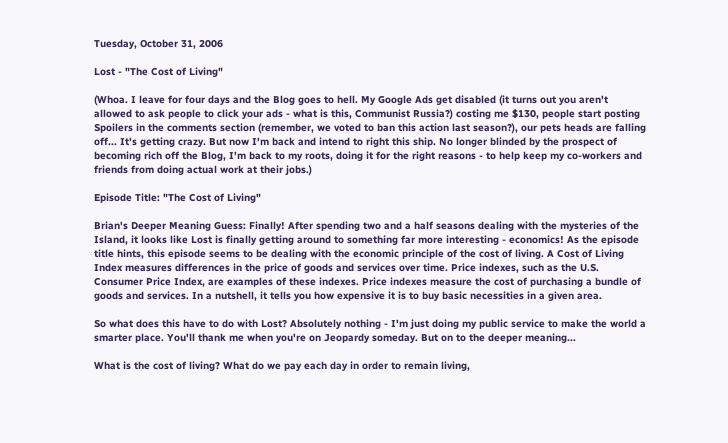Tuesday, October 31, 2006

Lost - "The Cost of Living"

(Whoa. I leave for four days and the Blog goes to hell. My Google Ads get disabled (it turns out you aren't allowed to ask people to click your ads - what is this, Communist Russia?) costing me $130, people start posting Spoilers in the comments section (remember, we voted to ban this action last season?), our pets heads are falling off... It's getting crazy. But now I'm back and intend to right this ship. No longer blinded by the prospect of becoming rich off the Blog, I'm back to my roots, doing it for the right reasons - to help keep my co-workers and friends from doing actual work at their jobs.)

Episode Title: "The Cost of Living"

Brian's Deeper Meaning Guess: Finally! After spending two and a half seasons dealing with the mysteries of the Island, it looks like Lost is finally getting around to something far more interesting - economics! As the episode title hints, this episode seems to be dealing with the economic principle of the cost of living. A Cost of Living Index measures differences in the price of goods and services over time. Price indexes, such as the U.S. Consumer Price Index, are examples of these indexes. Price indexes measure the cost of purchasing a bundle of goods and services. In a nutshell, it tells you how expensive it is to buy basic necessities in a given area.

So what does this have to do with Lost? Absolutely nothing - I'm just doing my public service to make the world a smarter place. You'll thank me when you're on Jeopardy someday. But on to the deeper meaning...

What is the cost of living? What do we pay each day in order to remain living,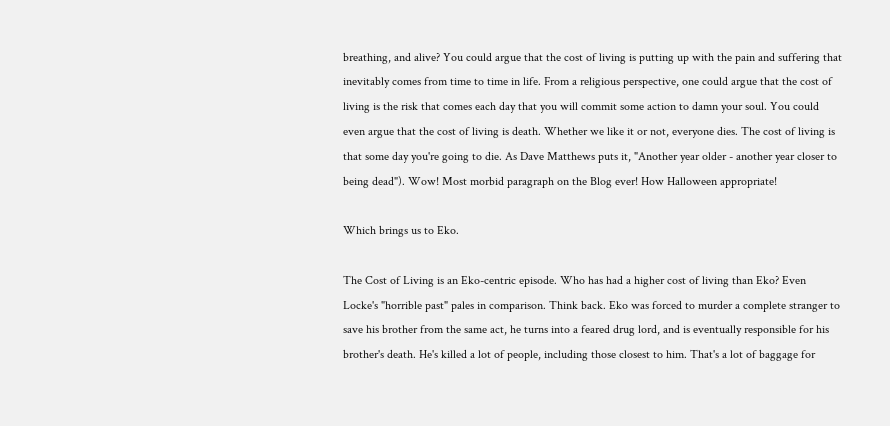breathing, and alive? You could argue that the cost of living is putting up with the pain and suffering that inevitably comes from time to time in life. From a religious perspective, one could argue that the cost of living is the risk that comes each day that you will commit some action to damn your soul. You could even argue that the cost of living is death. Whether we like it or not, everyone dies. The cost of living is that some day you're going to die. As Dave Matthews puts it, "Another year older - another year closer to being dead"). Wow! Most morbid paragraph on the Blog ever! How Halloween appropriate!

Which brings us to Eko.

The Cost of Living is an Eko-centric episode. Who has had a higher cost of living than Eko? Even Locke's "horrible past" pales in comparison. Think back. Eko was forced to murder a complete stranger to save his brother from the same act, he turns into a feared drug lord, and is eventually responsible for his brother's death. He's killed a lot of people, including those closest to him. That's a lot of baggage for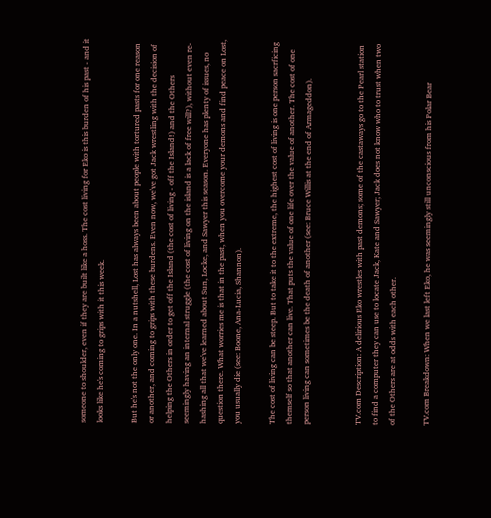someone to shoulder, even if they are built like a hoss. The cost living for Eko is this burden of his past - and it looks like he's coming to grips with it this week.

But he's not the only one. In a nutshell, Lost has always been about people with tortured pasts for one reason or another, and coming to grips with these burdens. Even now, we've got Jack wrestling with the decision of helping the Others in order to get off the Island (the cost of living - off the Island!) and the Others seemingly having an internal struggle (the cost of living on the island is a lack of free will?), without even re-hashing all that we've learned about Sun, Locke, and Sawyer this season. Everyone has plenty of issues, no question there. What worries me is that in the past, when you overcome your demons and find peace on Lost, you usually die (see: Boone, Ana-Lucia, Shannon).

The cost of living can be steep. But to take it to the extreme, the highest cost of living is one person sacrficing themself so that another can live. That puts the value of one life over the value of another. The cost of one person living can sometimes be the death of another (see: Bruce Willis at the end of Armageddon).


TV.com Description: A delirious Eko wrestles with past demons; some of the castaways go to the Pearl station to find a computer they can use to locate Jack, Kate and Sawyer; Jack does not know who to trust when two of the Others are at odds with each other.

TV.com Breakdown: When we last left Eko, he was seemingly still unconscious from his Polar Bear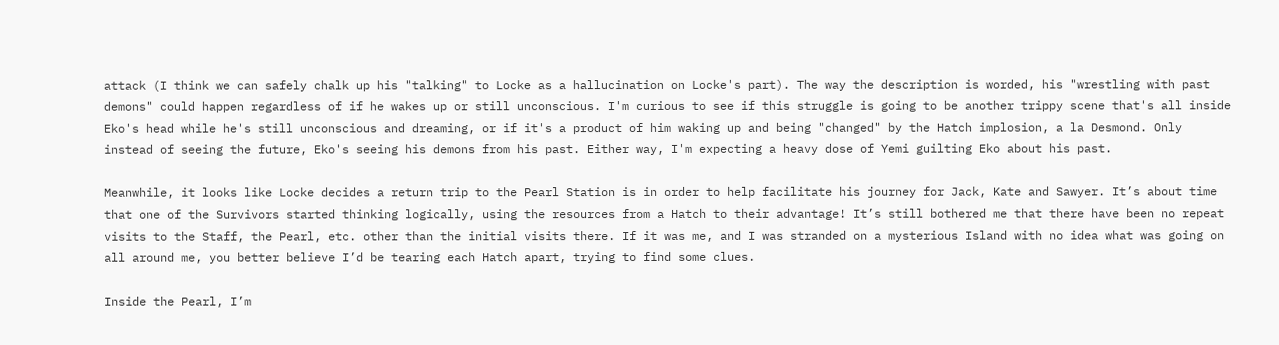attack (I think we can safely chalk up his "talking" to Locke as a hallucination on Locke's part). The way the description is worded, his "wrestling with past demons" could happen regardless of if he wakes up or still unconscious. I'm curious to see if this struggle is going to be another trippy scene that's all inside Eko's head while he's still unconscious and dreaming, or if it's a product of him waking up and being "changed" by the Hatch implosion, a la Desmond. Only instead of seeing the future, Eko's seeing his demons from his past. Either way, I'm expecting a heavy dose of Yemi guilting Eko about his past.

Meanwhile, it looks like Locke decides a return trip to the Pearl Station is in order to help facilitate his journey for Jack, Kate and Sawyer. It’s about time that one of the Survivors started thinking logically, using the resources from a Hatch to their advantage! It’s still bothered me that there have been no repeat visits to the Staff, the Pearl, etc. other than the initial visits there. If it was me, and I was stranded on a mysterious Island with no idea what was going on all around me, you better believe I’d be tearing each Hatch apart, trying to find some clues.

Inside the Pearl, I’m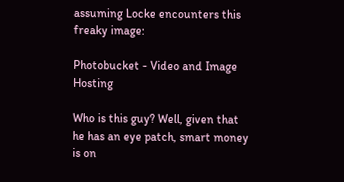assuming Locke encounters this freaky image:

Photobucket - Video and Image Hosting

Who is this guy? Well, given that he has an eye patch, smart money is on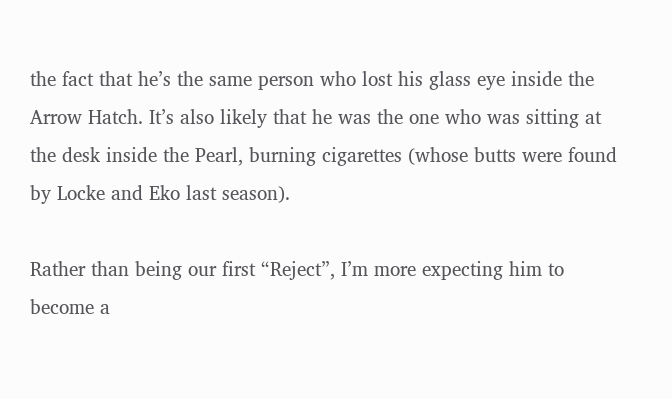the fact that he’s the same person who lost his glass eye inside the Arrow Hatch. It’s also likely that he was the one who was sitting at the desk inside the Pearl, burning cigarettes (whose butts were found by Locke and Eko last season).

Rather than being our first “Reject”, I’m more expecting him to become a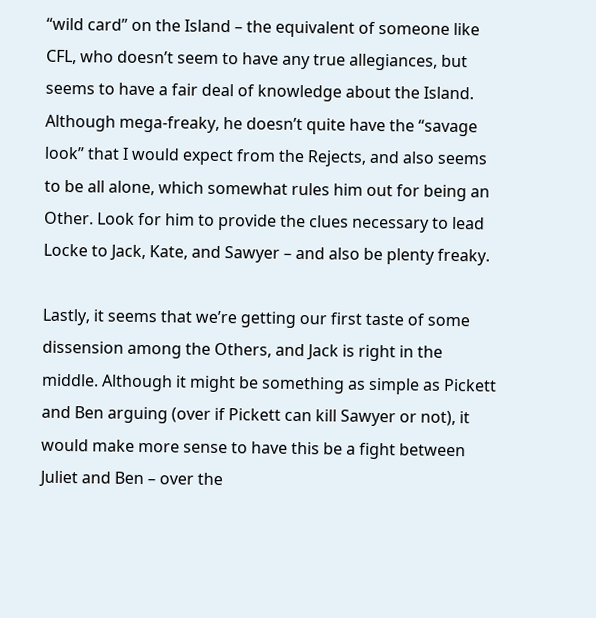“wild card” on the Island – the equivalent of someone like CFL, who doesn’t seem to have any true allegiances, but seems to have a fair deal of knowledge about the Island. Although mega-freaky, he doesn’t quite have the “savage look” that I would expect from the Rejects, and also seems to be all alone, which somewhat rules him out for being an Other. Look for him to provide the clues necessary to lead Locke to Jack, Kate, and Sawyer – and also be plenty freaky.

Lastly, it seems that we’re getting our first taste of some dissension among the Others, and Jack is right in the middle. Although it might be something as simple as Pickett and Ben arguing (over if Pickett can kill Sawyer or not), it would make more sense to have this be a fight between Juliet and Ben – over the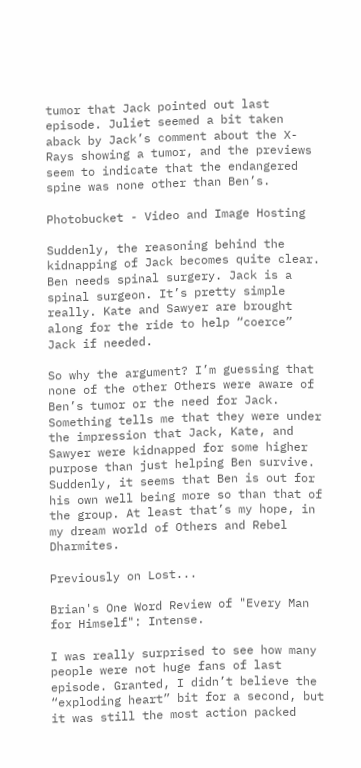tumor that Jack pointed out last episode. Juliet seemed a bit taken aback by Jack’s comment about the X-Rays showing a tumor, and the previews seem to indicate that the endangered spine was none other than Ben’s.

Photobucket - Video and Image Hosting

Suddenly, the reasoning behind the kidnapping of Jack becomes quite clear. Ben needs spinal surgery. Jack is a spinal surgeon. It’s pretty simple really. Kate and Sawyer are brought along for the ride to help “coerce” Jack if needed.

So why the argument? I’m guessing that none of the other Others were aware of Ben’s tumor or the need for Jack. Something tells me that they were under the impression that Jack, Kate, and Sawyer were kidnapped for some higher purpose than just helping Ben survive. Suddenly, it seems that Ben is out for his own well being more so than that of the group. At least that’s my hope, in my dream world of Others and Rebel Dharmites.

Previously on Lost...

Brian's One Word Review of "Every Man for Himself": Intense.

I was really surprised to see how many people were not huge fans of last episode. Granted, I didn’t believe the “exploding heart” bit for a second, but it was still the most action packed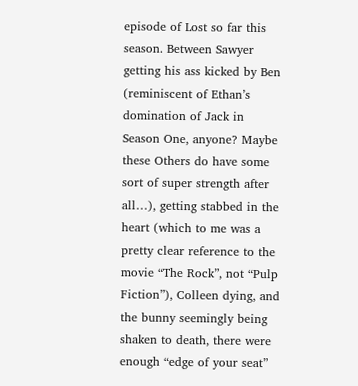episode of Lost so far this season. Between Sawyer getting his ass kicked by Ben (reminiscent of Ethan’s domination of Jack in Season One, anyone? Maybe these Others do have some sort of super strength after all…), getting stabbed in the heart (which to me was a pretty clear reference to the movie “The Rock”, not “Pulp Fiction”), Colleen dying, and the bunny seemingly being shaken to death, there were enough “edge of your seat”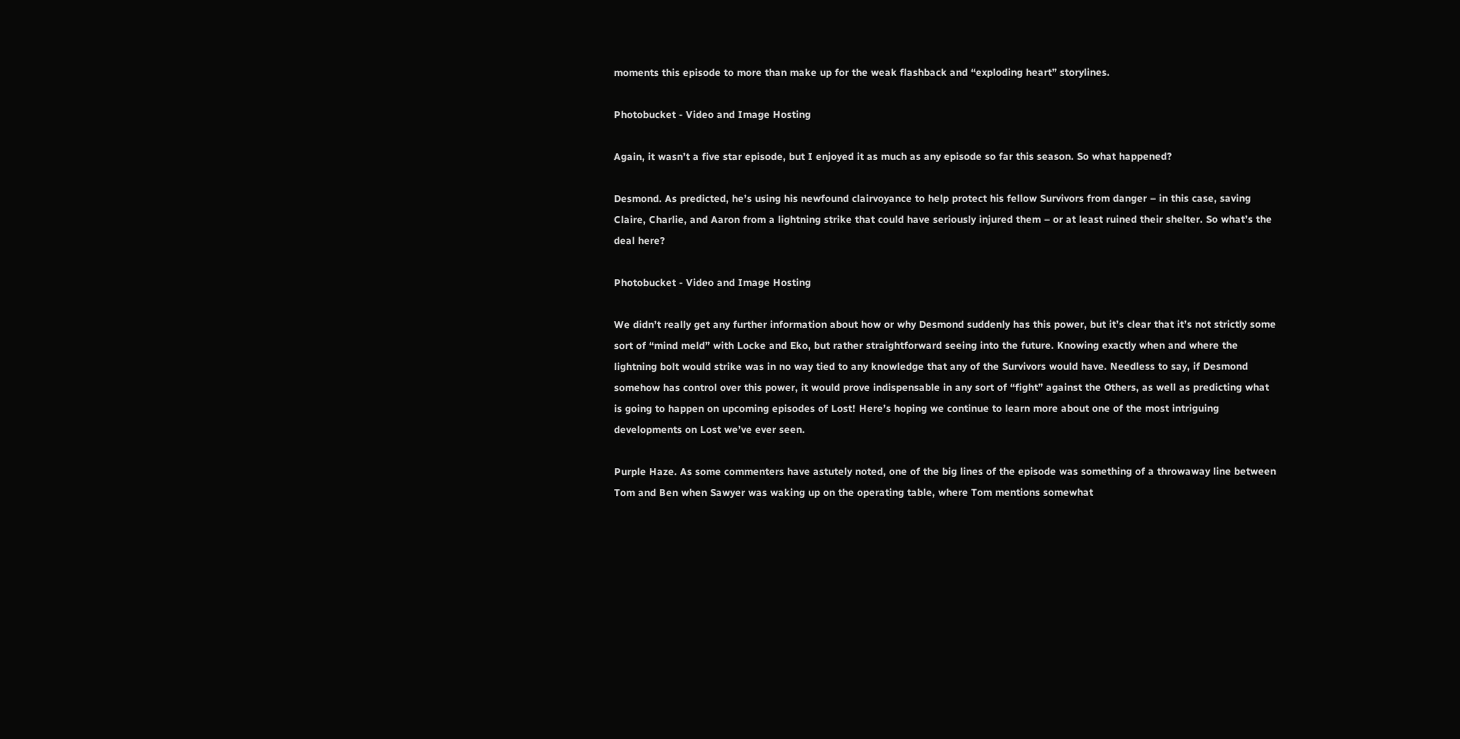moments this episode to more than make up for the weak flashback and “exploding heart” storylines.

Photobucket - Video and Image Hosting

Again, it wasn’t a five star episode, but I enjoyed it as much as any episode so far this season. So what happened?

Desmond. As predicted, he’s using his newfound clairvoyance to help protect his fellow Survivors from danger – in this case, saving Claire, Charlie, and Aaron from a lightning strike that could have seriously injured them – or at least ruined their shelter. So what’s the deal here?

Photobucket - Video and Image Hosting

We didn’t really get any further information about how or why Desmond suddenly has this power, but it’s clear that it’s not strictly some sort of “mind meld” with Locke and Eko, but rather straightforward seeing into the future. Knowing exactly when and where the lightning bolt would strike was in no way tied to any knowledge that any of the Survivors would have. Needless to say, if Desmond somehow has control over this power, it would prove indispensable in any sort of “fight” against the Others, as well as predicting what is going to happen on upcoming episodes of Lost! Here’s hoping we continue to learn more about one of the most intriguing developments on Lost we’ve ever seen.

Purple Haze. As some commenters have astutely noted, one of the big lines of the episode was something of a throwaway line between Tom and Ben when Sawyer was waking up on the operating table, where Tom mentions somewhat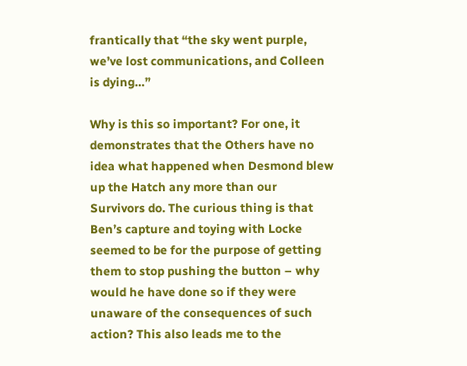frantically that “the sky went purple, we’ve lost communications, and Colleen is dying…”

Why is this so important? For one, it demonstrates that the Others have no idea what happened when Desmond blew up the Hatch any more than our Survivors do. The curious thing is that Ben’s capture and toying with Locke seemed to be for the purpose of getting them to stop pushing the button – why would he have done so if they were unaware of the consequences of such action? This also leads me to the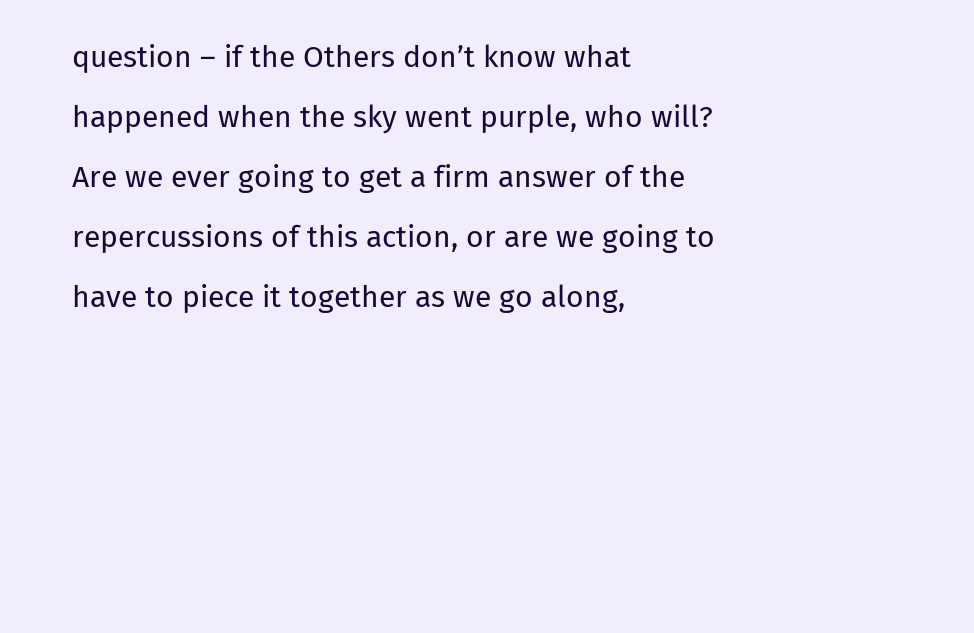question – if the Others don’t know what happened when the sky went purple, who will? Are we ever going to get a firm answer of the repercussions of this action, or are we going to have to piece it together as we go along,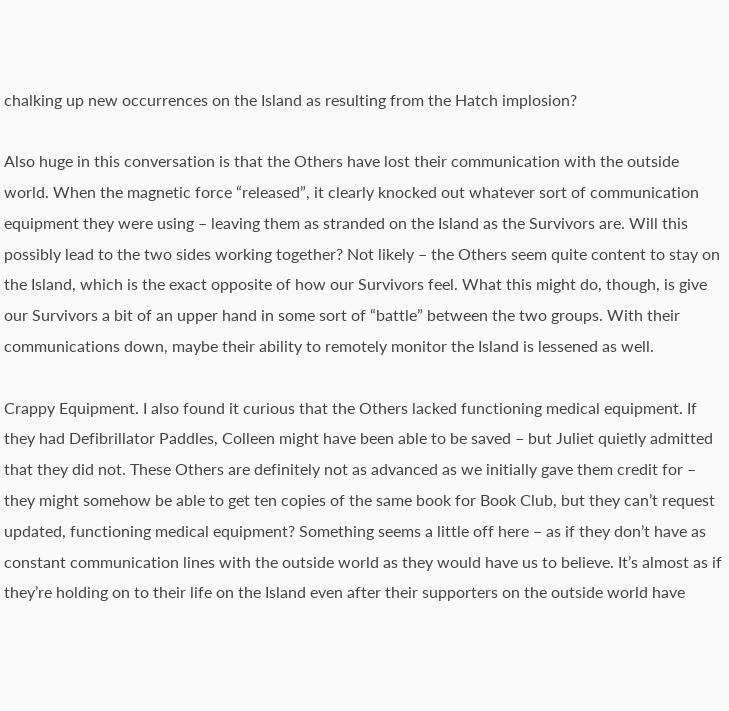chalking up new occurrences on the Island as resulting from the Hatch implosion?

Also huge in this conversation is that the Others have lost their communication with the outside world. When the magnetic force “released”, it clearly knocked out whatever sort of communication equipment they were using – leaving them as stranded on the Island as the Survivors are. Will this possibly lead to the two sides working together? Not likely – the Others seem quite content to stay on the Island, which is the exact opposite of how our Survivors feel. What this might do, though, is give our Survivors a bit of an upper hand in some sort of “battle” between the two groups. With their communications down, maybe their ability to remotely monitor the Island is lessened as well.

Crappy Equipment. I also found it curious that the Others lacked functioning medical equipment. If they had Defibrillator Paddles, Colleen might have been able to be saved – but Juliet quietly admitted that they did not. These Others are definitely not as advanced as we initially gave them credit for – they might somehow be able to get ten copies of the same book for Book Club, but they can’t request updated, functioning medical equipment? Something seems a little off here – as if they don’t have as constant communication lines with the outside world as they would have us to believe. It’s almost as if they’re holding on to their life on the Island even after their supporters on the outside world have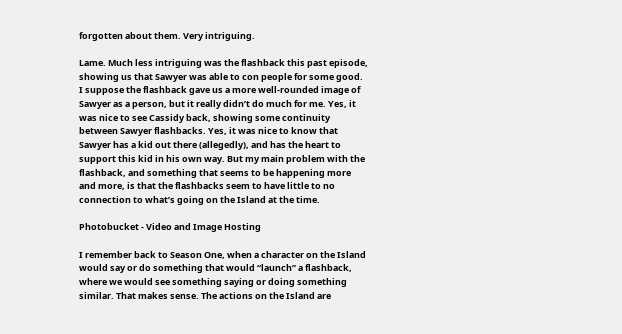forgotten about them. Very intriguing.

Lame. Much less intriguing was the flashback this past episode, showing us that Sawyer was able to con people for some good. I suppose the flashback gave us a more well-rounded image of Sawyer as a person, but it really didn’t do much for me. Yes, it was nice to see Cassidy back, showing some continuity between Sawyer flashbacks. Yes, it was nice to know that Sawyer has a kid out there (allegedly), and has the heart to support this kid in his own way. But my main problem with the flashback, and something that seems to be happening more and more, is that the flashbacks seem to have little to no connection to what’s going on the Island at the time.

Photobucket - Video and Image Hosting

I remember back to Season One, when a character on the Island would say or do something that would “launch” a flashback, where we would see something saying or doing something similar. That makes sense. The actions on the Island are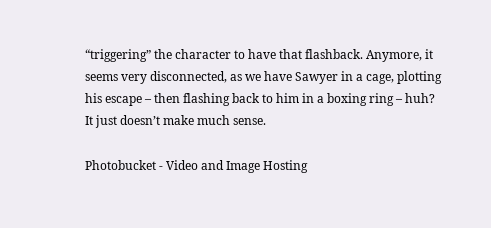“triggering” the character to have that flashback. Anymore, it seems very disconnected, as we have Sawyer in a cage, plotting his escape – then flashing back to him in a boxing ring – huh? It just doesn’t make much sense.

Photobucket - Video and Image Hosting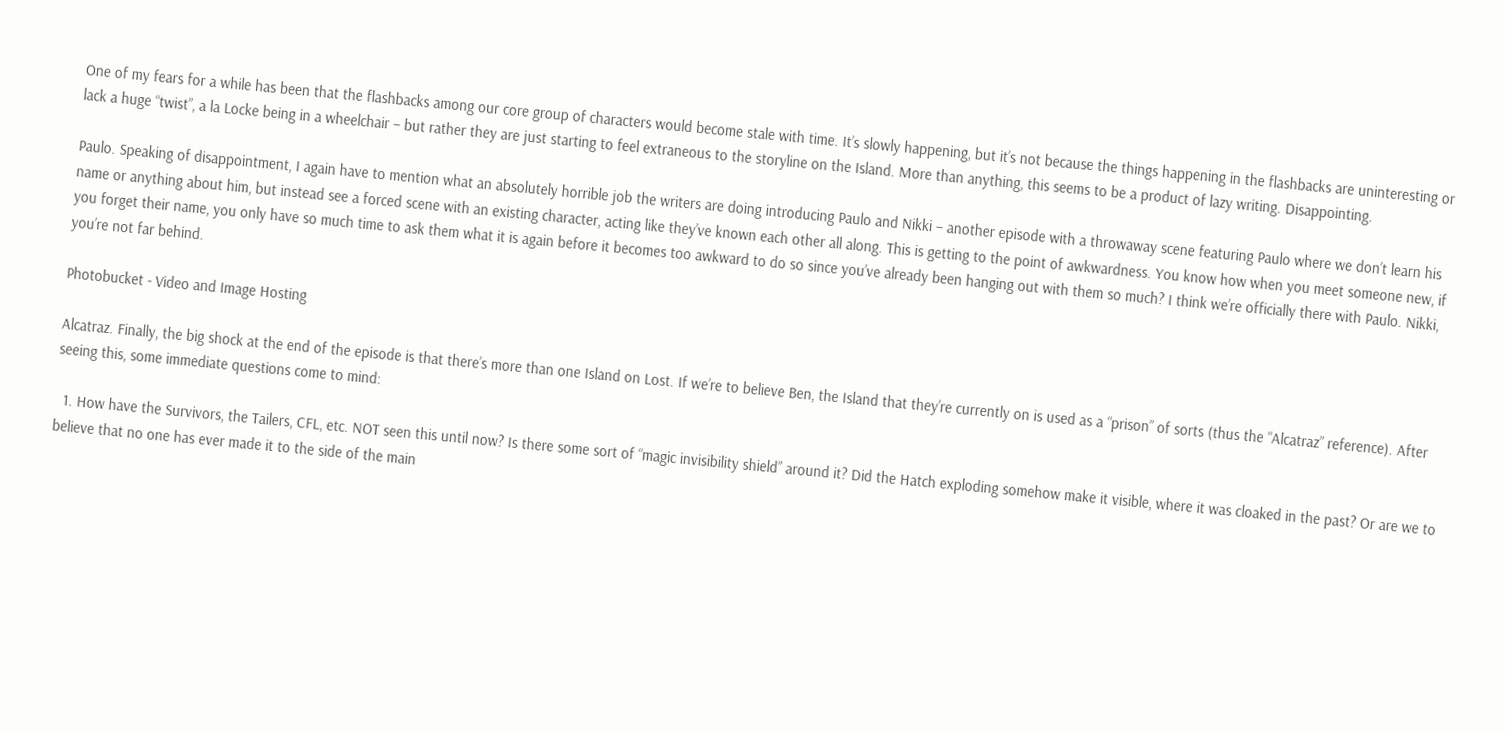One of my fears for a while has been that the flashbacks among our core group of characters would become stale with time. It’s slowly happening, but it’s not because the things happening in the flashbacks are uninteresting or lack a huge “twist”, a la Locke being in a wheelchair – but rather they are just starting to feel extraneous to the storyline on the Island. More than anything, this seems to be a product of lazy writing. Disappointing.

Paulo. Speaking of disappointment, I again have to mention what an absolutely horrible job the writers are doing introducing Paulo and Nikki – another episode with a throwaway scene featuring Paulo where we don’t learn his name or anything about him, but instead see a forced scene with an existing character, acting like they’ve known each other all along. This is getting to the point of awkwardness. You know how when you meet someone new, if you forget their name, you only have so much time to ask them what it is again before it becomes too awkward to do so since you’ve already been hanging out with them so much? I think we’re officially there with Paulo. Nikki, you’re not far behind.

Photobucket - Video and Image Hosting

Alcatraz. Finally, the big shock at the end of the episode is that there’s more than one Island on Lost. If we’re to believe Ben, the Island that they’re currently on is used as a “prison” of sorts (thus the “Alcatraz” reference). After seeing this, some immediate questions come to mind:

  1. How have the Survivors, the Tailers, CFL, etc. NOT seen this until now? Is there some sort of “magic invisibility shield” around it? Did the Hatch exploding somehow make it visible, where it was cloaked in the past? Or are we to believe that no one has ever made it to the side of the main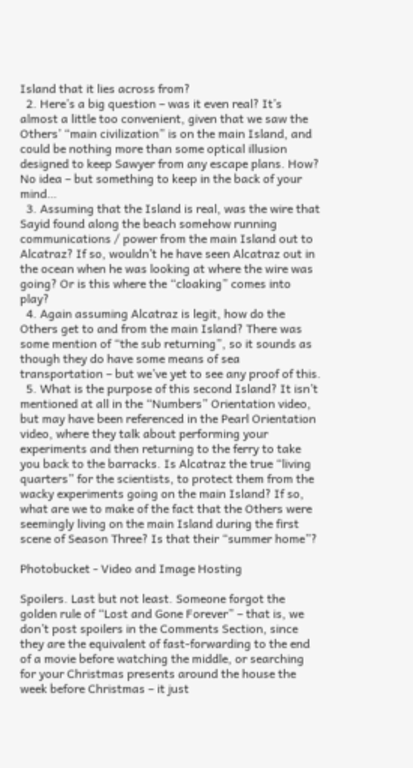Island that it lies across from?
  2. Here’s a big question – was it even real? It’s almost a little too convenient, given that we saw the Others’ “main civilization” is on the main Island, and could be nothing more than some optical illusion designed to keep Sawyer from any escape plans. How? No idea – but something to keep in the back of your mind…
  3. Assuming that the Island is real, was the wire that Sayid found along the beach somehow running communications / power from the main Island out to Alcatraz? If so, wouldn’t he have seen Alcatraz out in the ocean when he was looking at where the wire was going? Or is this where the “cloaking” comes into play?
  4. Again assuming Alcatraz is legit, how do the Others get to and from the main Island? There was some mention of “the sub returning”, so it sounds as though they do have some means of sea transportation – but we’ve yet to see any proof of this.
  5. What is the purpose of this second Island? It isn’t mentioned at all in the “Numbers” Orientation video, but may have been referenced in the Pearl Orientation video, where they talk about performing your experiments and then returning to the ferry to take you back to the barracks. Is Alcatraz the true “living quarters” for the scientists, to protect them from the wacky experiments going on the main Island? If so, what are we to make of the fact that the Others were seemingly living on the main Island during the first scene of Season Three? Is that their “summer home”?

Photobucket - Video and Image Hosting

Spoilers. Last but not least. Someone forgot the golden rule of “Lost and Gone Forever” – that is, we don’t post spoilers in the Comments Section, since they are the equivalent of fast-forwarding to the end of a movie before watching the middle, or searching for your Christmas presents around the house the week before Christmas – it just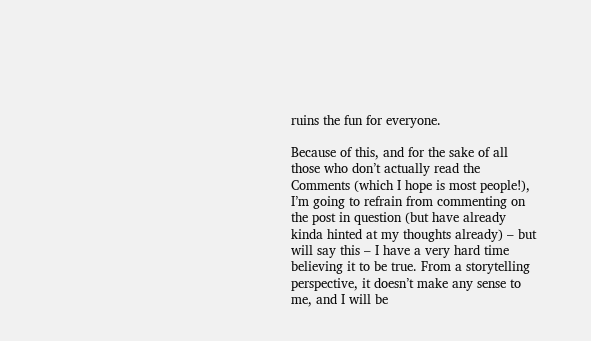ruins the fun for everyone.

Because of this, and for the sake of all those who don’t actually read the Comments (which I hope is most people!), I’m going to refrain from commenting on the post in question (but have already kinda hinted at my thoughts already) – but will say this – I have a very hard time believing it to be true. From a storytelling perspective, it doesn’t make any sense to me, and I will be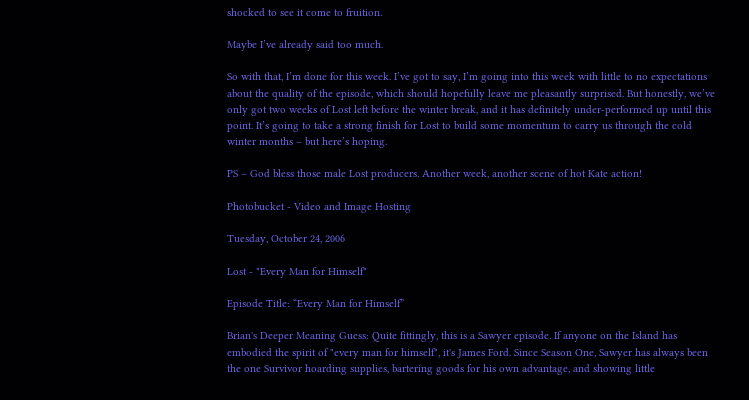shocked to see it come to fruition.

Maybe I’ve already said too much.

So with that, I’m done for this week. I’ve got to say, I’m going into this week with little to no expectations about the quality of the episode, which should hopefully leave me pleasantly surprised. But honestly, we’ve only got two weeks of Lost left before the winter break, and it has definitely under-performed up until this point. It’s going to take a strong finish for Lost to build some momentum to carry us through the cold winter months – but here’s hoping.

PS – God bless those male Lost producers. Another week, another scene of hot Kate action!

Photobucket - Video and Image Hosting

Tuesday, October 24, 2006

Lost - "Every Man for Himself"

Episode Title: “Every Man for Himself”

Brian's Deeper Meaning Guess: Quite fittingly, this is a Sawyer episode. If anyone on the Island has embodied the spirit of "every man for himself", it's James Ford. Since Season One, Sawyer has always been the one Survivor hoarding supplies, bartering goods for his own advantage, and showing little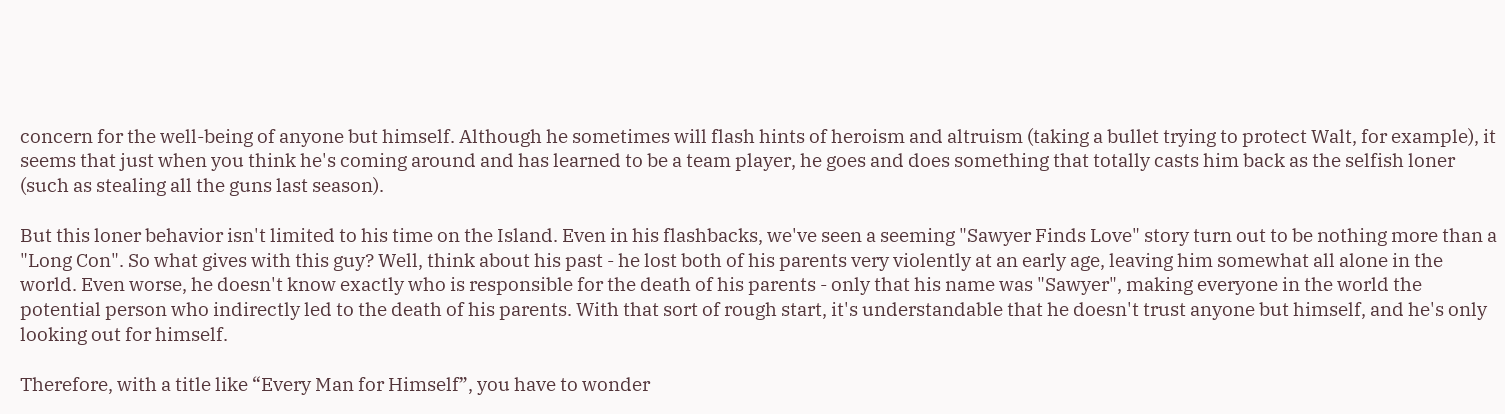concern for the well-being of anyone but himself. Although he sometimes will flash hints of heroism and altruism (taking a bullet trying to protect Walt, for example), it seems that just when you think he's coming around and has learned to be a team player, he goes and does something that totally casts him back as the selfish loner (such as stealing all the guns last season).

But this loner behavior isn't limited to his time on the Island. Even in his flashbacks, we've seen a seeming "Sawyer Finds Love" story turn out to be nothing more than a "Long Con". So what gives with this guy? Well, think about his past - he lost both of his parents very violently at an early age, leaving him somewhat all alone in the world. Even worse, he doesn't know exactly who is responsible for the death of his parents - only that his name was "Sawyer", making everyone in the world the potential person who indirectly led to the death of his parents. With that sort of rough start, it's understandable that he doesn't trust anyone but himself, and he's only looking out for himself.

Therefore, with a title like “Every Man for Himself”, you have to wonder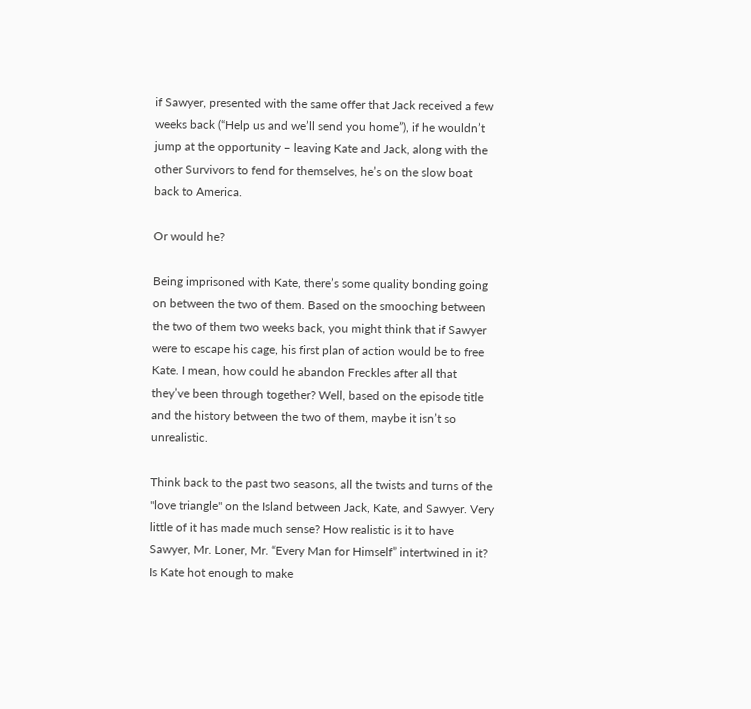if Sawyer, presented with the same offer that Jack received a few weeks back (“Help us and we’ll send you home”), if he wouldn’t jump at the opportunity – leaving Kate and Jack, along with the other Survivors to fend for themselves, he’s on the slow boat back to America.

Or would he?

Being imprisoned with Kate, there’s some quality bonding going on between the two of them. Based on the smooching between the two of them two weeks back, you might think that if Sawyer were to escape his cage, his first plan of action would be to free Kate. I mean, how could he abandon Freckles after all that they’ve been through together? Well, based on the episode title and the history between the two of them, maybe it isn’t so unrealistic.

Think back to the past two seasons, all the twists and turns of the "love triangle" on the Island between Jack, Kate, and Sawyer. Very little of it has made much sense? How realistic is it to have Sawyer, Mr. Loner, Mr. “Every Man for Himself” intertwined in it? Is Kate hot enough to make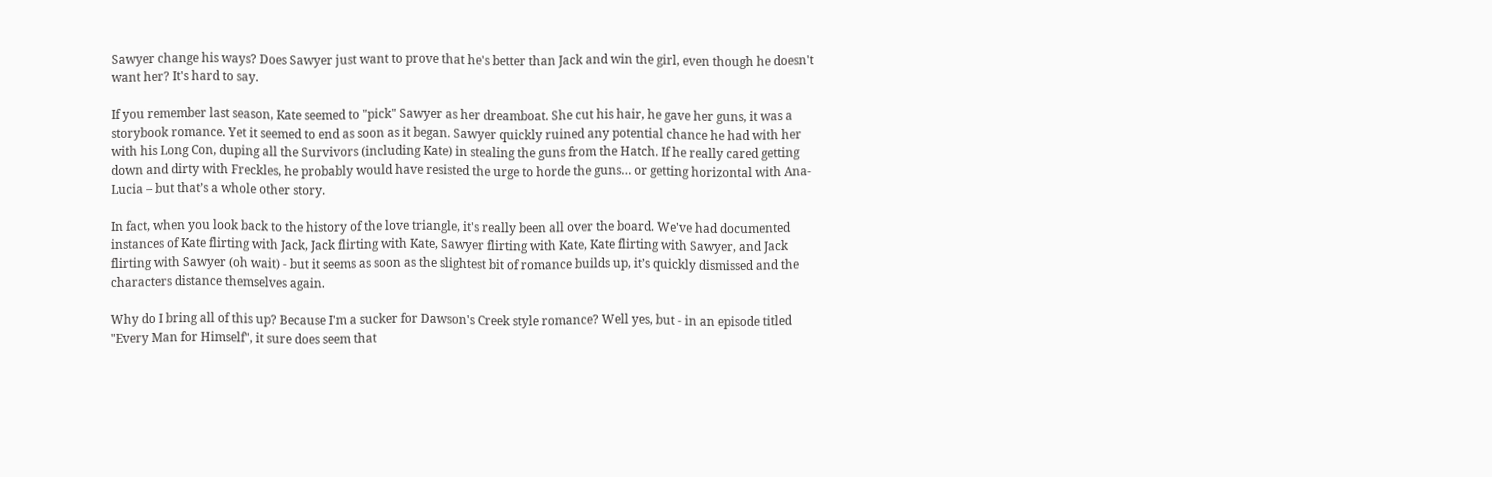Sawyer change his ways? Does Sawyer just want to prove that he's better than Jack and win the girl, even though he doesn't want her? It's hard to say.

If you remember last season, Kate seemed to "pick" Sawyer as her dreamboat. She cut his hair, he gave her guns, it was a storybook romance. Yet it seemed to end as soon as it began. Sawyer quickly ruined any potential chance he had with her with his Long Con, duping all the Survivors (including Kate) in stealing the guns from the Hatch. If he really cared getting down and dirty with Freckles, he probably would have resisted the urge to horde the guns… or getting horizontal with Ana-Lucia – but that’s a whole other story.

In fact, when you look back to the history of the love triangle, it's really been all over the board. We've had documented instances of Kate flirting with Jack, Jack flirting with Kate, Sawyer flirting with Kate, Kate flirting with Sawyer, and Jack flirting with Sawyer (oh wait) - but it seems as soon as the slightest bit of romance builds up, it’s quickly dismissed and the characters distance themselves again.

Why do I bring all of this up? Because I'm a sucker for Dawson's Creek style romance? Well yes, but - in an episode titled "Every Man for Himself", it sure does seem that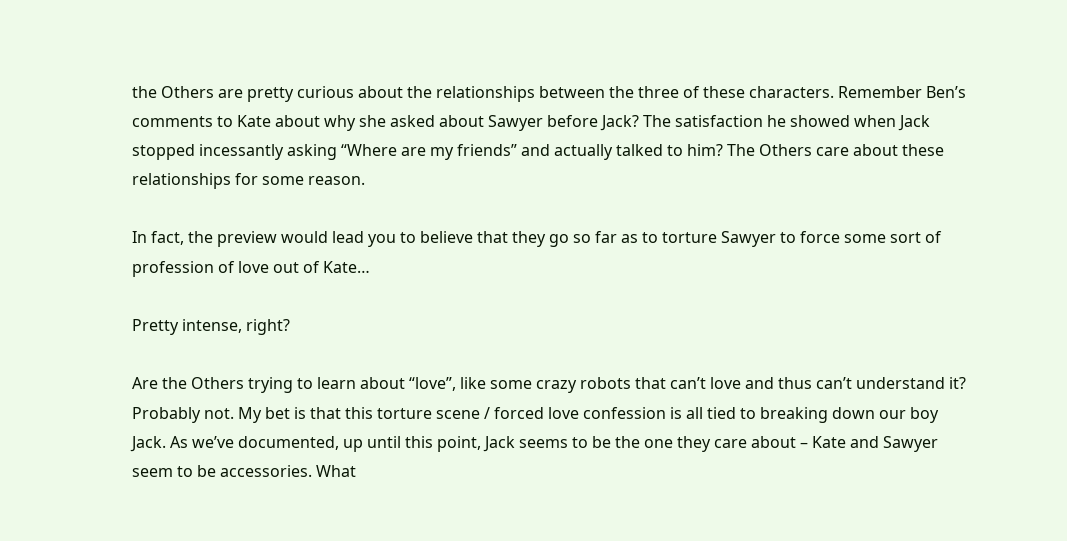the Others are pretty curious about the relationships between the three of these characters. Remember Ben’s comments to Kate about why she asked about Sawyer before Jack? The satisfaction he showed when Jack stopped incessantly asking “Where are my friends” and actually talked to him? The Others care about these relationships for some reason.

In fact, the preview would lead you to believe that they go so far as to torture Sawyer to force some sort of profession of love out of Kate…

Pretty intense, right?

Are the Others trying to learn about “love”, like some crazy robots that can’t love and thus can’t understand it? Probably not. My bet is that this torture scene / forced love confession is all tied to breaking down our boy Jack. As we’ve documented, up until this point, Jack seems to be the one they care about – Kate and Sawyer seem to be accessories. What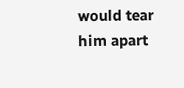would tear him apart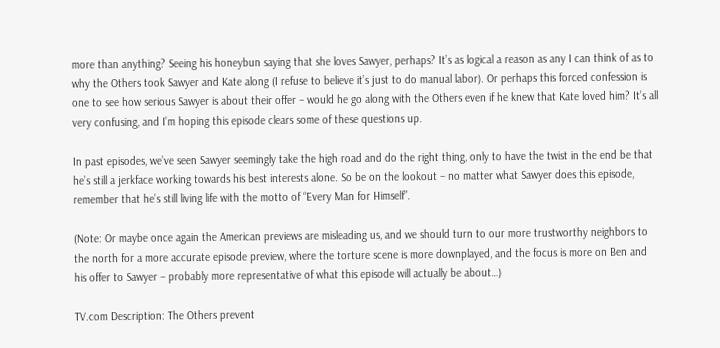more than anything? Seeing his honeybun saying that she loves Sawyer, perhaps? It’s as logical a reason as any I can think of as to why the Others took Sawyer and Kate along (I refuse to believe it’s just to do manual labor). Or perhaps this forced confession is one to see how serious Sawyer is about their offer – would he go along with the Others even if he knew that Kate loved him? It’s all very confusing, and I’m hoping this episode clears some of these questions up.

In past episodes, we’ve seen Sawyer seemingly take the high road and do the right thing, only to have the twist in the end be that he’s still a jerkface working towards his best interests alone. So be on the lookout – no matter what Sawyer does this episode, remember that he’s still living life with the motto of “Every Man for Himself”.

(Note: Or maybe once again the American previews are misleading us, and we should turn to our more trustworthy neighbors to the north for a more accurate episode preview, where the torture scene is more downplayed, and the focus is more on Ben and his offer to Sawyer – probably more representative of what this episode will actually be about…)

TV.com Description: The Others prevent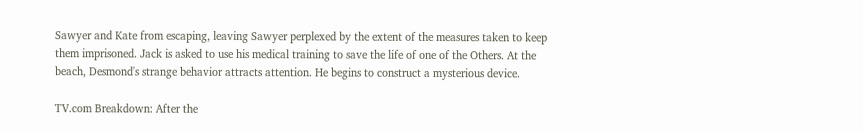Sawyer and Kate from escaping, leaving Sawyer perplexed by the extent of the measures taken to keep them imprisoned. Jack is asked to use his medical training to save the life of one of the Others. At the beach, Desmond's strange behavior attracts attention. He begins to construct a mysterious device.

TV.com Breakdown: After the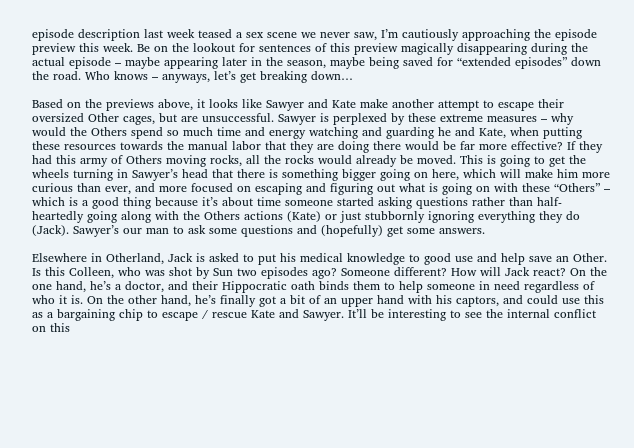episode description last week teased a sex scene we never saw, I’m cautiously approaching the episode preview this week. Be on the lookout for sentences of this preview magically disappearing during the actual episode – maybe appearing later in the season, maybe being saved for “extended episodes” down the road. Who knows – anyways, let’s get breaking down…

Based on the previews above, it looks like Sawyer and Kate make another attempt to escape their oversized Other cages, but are unsuccessful. Sawyer is perplexed by these extreme measures – why would the Others spend so much time and energy watching and guarding he and Kate, when putting these resources towards the manual labor that they are doing there would be far more effective? If they had this army of Others moving rocks, all the rocks would already be moved. This is going to get the wheels turning in Sawyer’s head that there is something bigger going on here, which will make him more curious than ever, and more focused on escaping and figuring out what is going on with these “Others” – which is a good thing because it’s about time someone started asking questions rather than half-heartedly going along with the Others actions (Kate) or just stubbornly ignoring everything they do (Jack). Sawyer’s our man to ask some questions and (hopefully) get some answers.

Elsewhere in Otherland, Jack is asked to put his medical knowledge to good use and help save an Other. Is this Colleen, who was shot by Sun two episodes ago? Someone different? How will Jack react? On the one hand, he’s a doctor, and their Hippocratic oath binds them to help someone in need regardless of who it is. On the other hand, he’s finally got a bit of an upper hand with his captors, and could use this as a bargaining chip to escape / rescue Kate and Sawyer. It’ll be interesting to see the internal conflict on this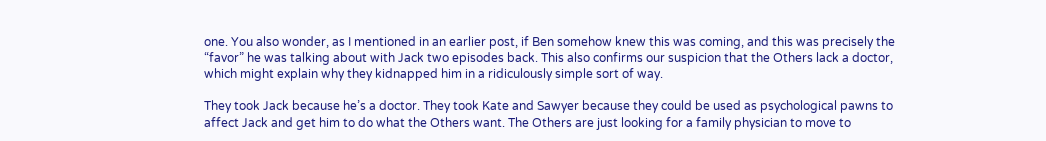one. You also wonder, as I mentioned in an earlier post, if Ben somehow knew this was coming, and this was precisely the “favor” he was talking about with Jack two episodes back. This also confirms our suspicion that the Others lack a doctor, which might explain why they kidnapped him in a ridiculously simple sort of way.

They took Jack because he’s a doctor. They took Kate and Sawyer because they could be used as psychological pawns to affect Jack and get him to do what the Others want. The Others are just looking for a family physician to move to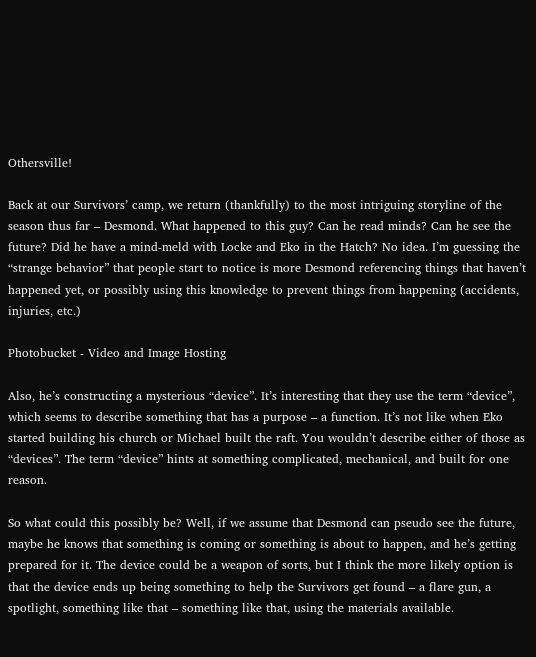Othersville!

Back at our Survivors’ camp, we return (thankfully) to the most intriguing storyline of the season thus far – Desmond. What happened to this guy? Can he read minds? Can he see the future? Did he have a mind-meld with Locke and Eko in the Hatch? No idea. I’m guessing the “strange behavior” that people start to notice is more Desmond referencing things that haven’t happened yet, or possibly using this knowledge to prevent things from happening (accidents, injuries, etc.)

Photobucket - Video and Image Hosting

Also, he’s constructing a mysterious “device”. It’s interesting that they use the term “device”, which seems to describe something that has a purpose – a function. It’s not like when Eko started building his church or Michael built the raft. You wouldn’t describe either of those as “devices”. The term “device” hints at something complicated, mechanical, and built for one reason.

So what could this possibly be? Well, if we assume that Desmond can pseudo see the future, maybe he knows that something is coming or something is about to happen, and he’s getting prepared for it. The device could be a weapon of sorts, but I think the more likely option is that the device ends up being something to help the Survivors get found – a flare gun, a spotlight, something like that – something like that, using the materials available.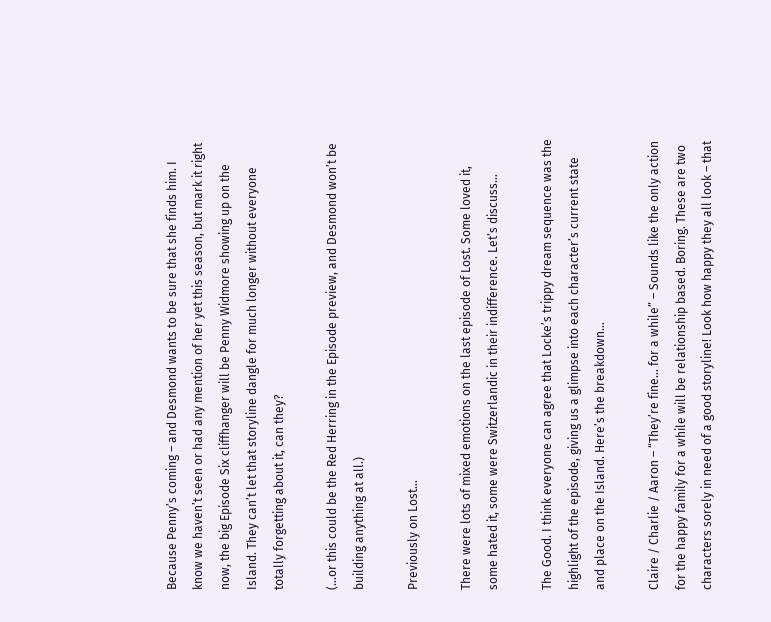Because Penny’s coming – and Desmond wants to be sure that she finds him. I know we haven’t seen or had any mention of her yet this season, but mark it right now, the big Episode Six cliffhanger will be Penny Widmore showing up on the Island. They can’t let that storyline dangle for much longer without everyone totally forgetting about it, can they?

(…or this could be the Red Herring in the Episode preview, and Desmond won’t be building anything at all.)

Previously on Lost…

There were lots of mixed emotions on the last episode of Lost. Some loved it, some hated it, some were Switzerlandic in their indifference. Let’s discuss…

The Good. I think everyone can agree that Locke’s trippy dream sequence was the highlight of the episode, giving us a glimpse into each character’s current state and place on the Island. Here’s the breakdown…

Claire / Charlie / Aaron – “They’re fine… for a while” – Sounds like the only action for the happy family for a while will be relationship based. Boring. These are two characters sorely in need of a good storyline! Look how happy they all look – that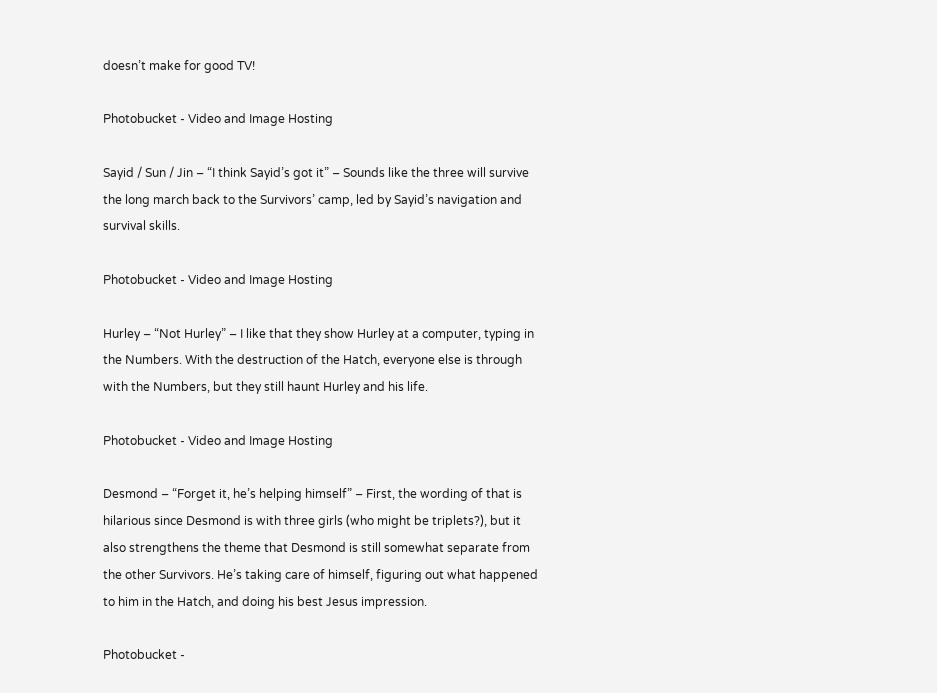doesn’t make for good TV!

Photobucket - Video and Image Hosting

Sayid / Sun / Jin – “I think Sayid’s got it” – Sounds like the three will survive the long march back to the Survivors’ camp, led by Sayid’s navigation and survival skills.

Photobucket - Video and Image Hosting

Hurley – “Not Hurley” – I like that they show Hurley at a computer, typing in the Numbers. With the destruction of the Hatch, everyone else is through with the Numbers, but they still haunt Hurley and his life.

Photobucket - Video and Image Hosting

Desmond – “Forget it, he’s helping himself” – First, the wording of that is hilarious since Desmond is with three girls (who might be triplets?), but it also strengthens the theme that Desmond is still somewhat separate from the other Survivors. He’s taking care of himself, figuring out what happened to him in the Hatch, and doing his best Jesus impression.

Photobucket -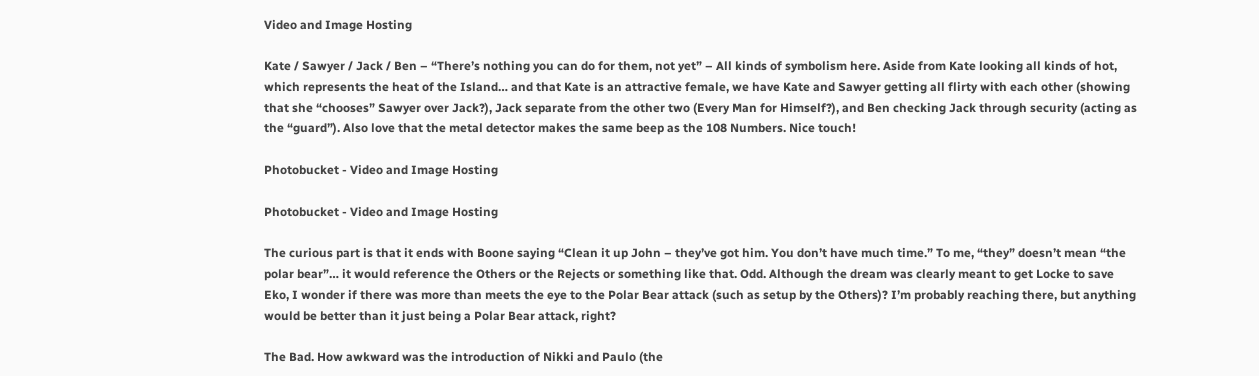Video and Image Hosting

Kate / Sawyer / Jack / Ben – “There’s nothing you can do for them, not yet” – All kinds of symbolism here. Aside from Kate looking all kinds of hot, which represents the heat of the Island… and that Kate is an attractive female, we have Kate and Sawyer getting all flirty with each other (showing that she “chooses” Sawyer over Jack?), Jack separate from the other two (Every Man for Himself?), and Ben checking Jack through security (acting as the “guard”). Also love that the metal detector makes the same beep as the 108 Numbers. Nice touch!

Photobucket - Video and Image Hosting

Photobucket - Video and Image Hosting

The curious part is that it ends with Boone saying “Clean it up John – they’ve got him. You don’t have much time.” To me, “they” doesn’t mean “the polar bear”… it would reference the Others or the Rejects or something like that. Odd. Although the dream was clearly meant to get Locke to save Eko, I wonder if there was more than meets the eye to the Polar Bear attack (such as setup by the Others)? I’m probably reaching there, but anything would be better than it just being a Polar Bear attack, right?

The Bad. How awkward was the introduction of Nikki and Paulo (the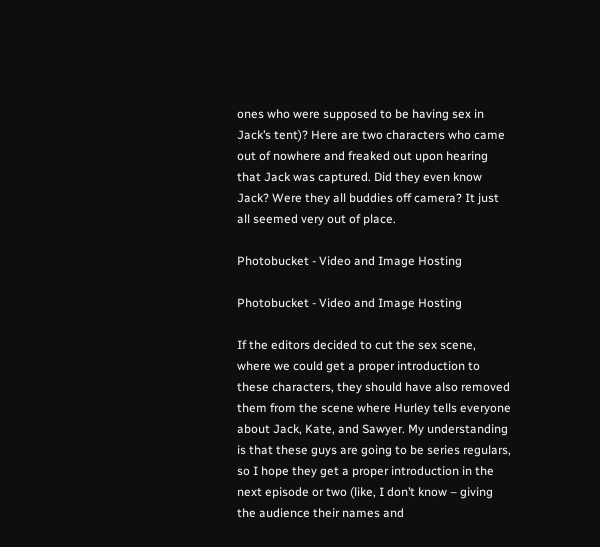ones who were supposed to be having sex in Jack’s tent)? Here are two characters who came out of nowhere and freaked out upon hearing that Jack was captured. Did they even know Jack? Were they all buddies off camera? It just all seemed very out of place.

Photobucket - Video and Image Hosting

Photobucket - Video and Image Hosting

If the editors decided to cut the sex scene, where we could get a proper introduction to these characters, they should have also removed them from the scene where Hurley tells everyone about Jack, Kate, and Sawyer. My understanding is that these guys are going to be series regulars, so I hope they get a proper introduction in the next episode or two (like, I don’t know – giving the audience their names and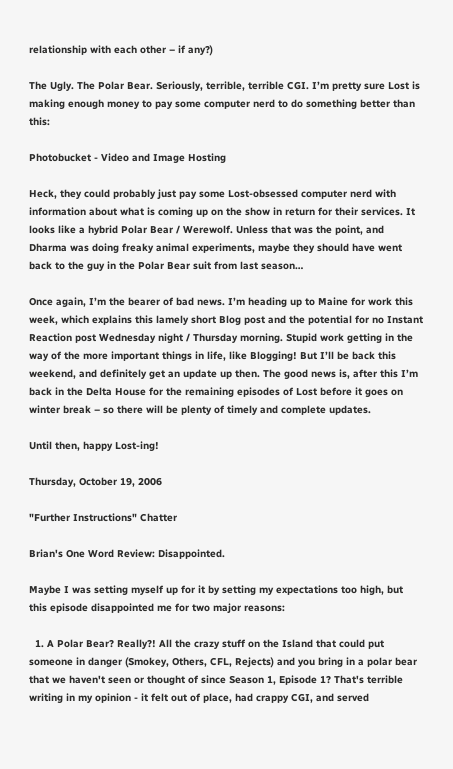relationship with each other – if any?)

The Ugly. The Polar Bear. Seriously, terrible, terrible CGI. I’m pretty sure Lost is making enough money to pay some computer nerd to do something better than this:

Photobucket - Video and Image Hosting

Heck, they could probably just pay some Lost-obsessed computer nerd with information about what is coming up on the show in return for their services. It looks like a hybrid Polar Bear / Werewolf. Unless that was the point, and Dharma was doing freaky animal experiments, maybe they should have went back to the guy in the Polar Bear suit from last season…

Once again, I’m the bearer of bad news. I’m heading up to Maine for work this week, which explains this lamely short Blog post and the potential for no Instant Reaction post Wednesday night / Thursday morning. Stupid work getting in the way of the more important things in life, like Blogging! But I’ll be back this weekend, and definitely get an update up then. The good news is, after this I’m back in the Delta House for the remaining episodes of Lost before it goes on winter break – so there will be plenty of timely and complete updates.

Until then, happy Lost-ing!

Thursday, October 19, 2006

"Further Instructions" Chatter

Brian's One Word Review: Disappointed.

Maybe I was setting myself up for it by setting my expectations too high, but this episode disappointed me for two major reasons:

  1. A Polar Bear? Really?! All the crazy stuff on the Island that could put someone in danger (Smokey, Others, CFL, Rejects) and you bring in a polar bear that we haven't seen or thought of since Season 1, Episode 1? That's terrible writing in my opinion - it felt out of place, had crappy CGI, and served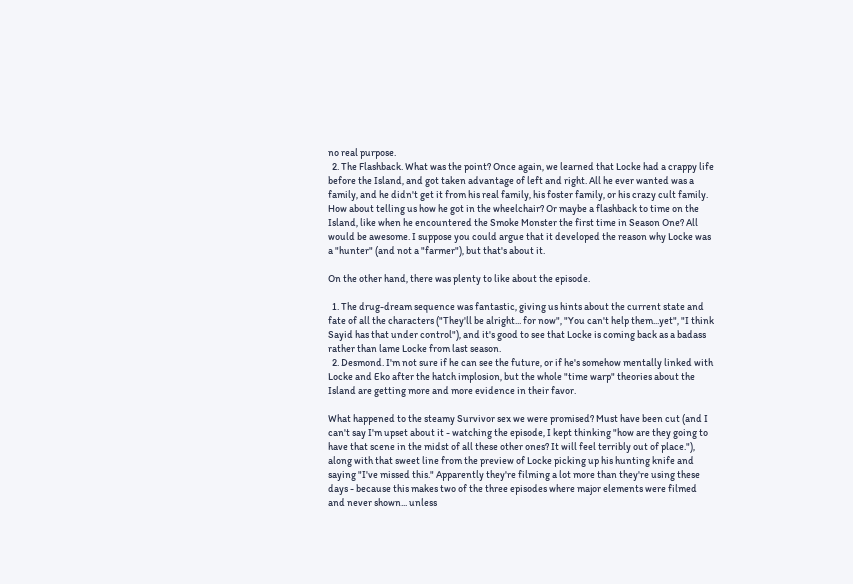no real purpose.
  2. The Flashback. What was the point? Once again, we learned that Locke had a crappy life before the Island, and got taken advantage of left and right. All he ever wanted was a family, and he didn't get it from his real family, his foster family, or his crazy cult family. How about telling us how he got in the wheelchair? Or maybe a flashback to time on the Island, like when he encountered the Smoke Monster the first time in Season One? All would be awesome. I suppose you could argue that it developed the reason why Locke was a "hunter" (and not a "farmer"), but that's about it.

On the other hand, there was plenty to like about the episode.

  1. The drug-dream sequence was fantastic, giving us hints about the current state and fate of all the characters ("They'll be alright... for now", "You can't help them...yet", "I think Sayid has that under control"), and it's good to see that Locke is coming back as a badass rather than lame Locke from last season.
  2. Desmond. I'm not sure if he can see the future, or if he's somehow mentally linked with Locke and Eko after the hatch implosion, but the whole "time warp" theories about the Island are getting more and more evidence in their favor.

What happened to the steamy Survivor sex we were promised? Must have been cut (and I can't say I'm upset about it - watching the episode, I kept thinking "how are they going to have that scene in the midst of all these other ones? It will feel terribly out of place."), along with that sweet line from the preview of Locke picking up his hunting knife and saying "I've missed this." Apparently they're filming a lot more than they're using these days - because this makes two of the three episodes where major elements were filmed and never shown... unless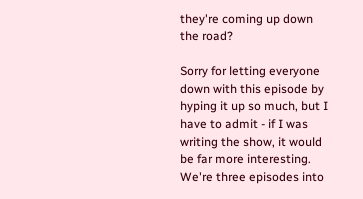they're coming up down the road?

Sorry for letting everyone down with this episode by hyping it up so much, but I have to admit - if I was writing the show, it would be far more interesting. We're three episodes into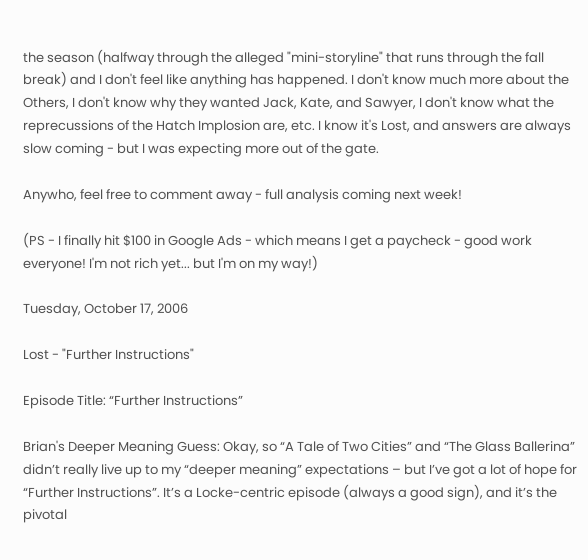the season (halfway through the alleged "mini-storyline" that runs through the fall break) and I don't feel like anything has happened. I don't know much more about the Others, I don't know why they wanted Jack, Kate, and Sawyer, I don't know what the reprecussions of the Hatch Implosion are, etc. I know it's Lost, and answers are always slow coming - but I was expecting more out of the gate.

Anywho, feel free to comment away - full analysis coming next week!

(PS - I finally hit $100 in Google Ads - which means I get a paycheck - good work everyone! I'm not rich yet... but I'm on my way!)

Tuesday, October 17, 2006

Lost - "Further Instructions"

Episode Title: “Further Instructions”

Brian's Deeper Meaning Guess: Okay, so “A Tale of Two Cities” and “The Glass Ballerina” didn’t really live up to my “deeper meaning” expectations – but I’ve got a lot of hope for “Further Instructions”. It’s a Locke-centric episode (always a good sign), and it’s the pivotal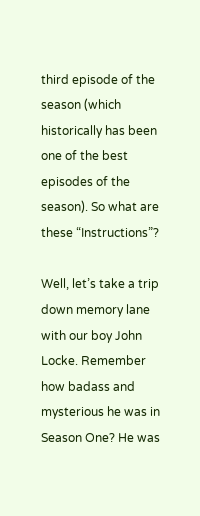third episode of the season (which historically has been one of the best episodes of the season). So what are these “Instructions”?

Well, let’s take a trip down memory lane with our boy John Locke. Remember how badass and mysterious he was in Season One? He was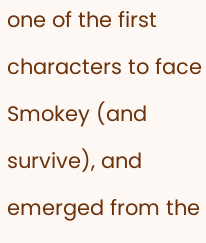one of the first characters to face Smokey (and survive), and emerged from the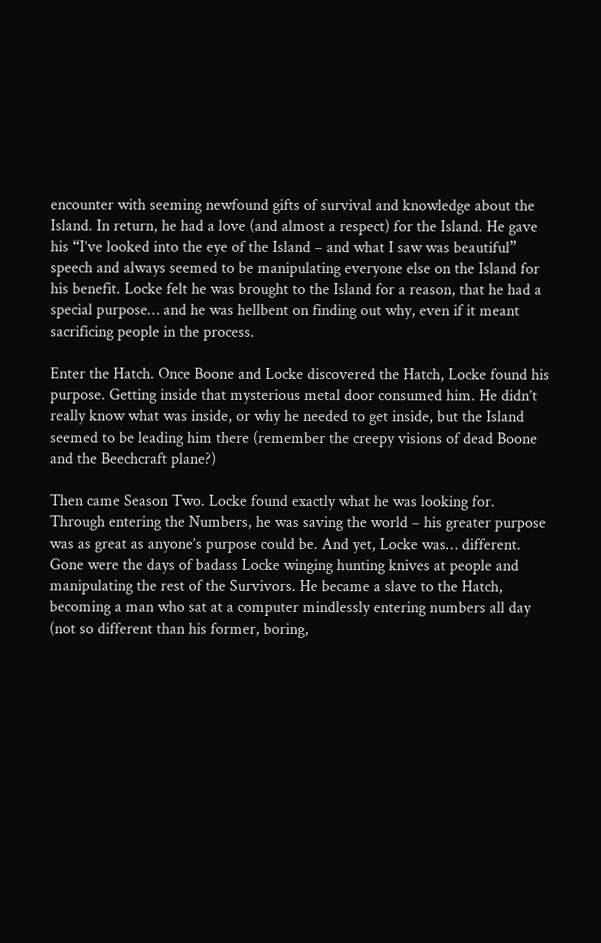encounter with seeming newfound gifts of survival and knowledge about the Island. In return, he had a love (and almost a respect) for the Island. He gave his “I’ve looked into the eye of the Island – and what I saw was beautiful” speech and always seemed to be manipulating everyone else on the Island for his benefit. Locke felt he was brought to the Island for a reason, that he had a special purpose… and he was hellbent on finding out why, even if it meant sacrificing people in the process.

Enter the Hatch. Once Boone and Locke discovered the Hatch, Locke found his purpose. Getting inside that mysterious metal door consumed him. He didn’t really know what was inside, or why he needed to get inside, but the Island seemed to be leading him there (remember the creepy visions of dead Boone and the Beechcraft plane?)

Then came Season Two. Locke found exactly what he was looking for. Through entering the Numbers, he was saving the world – his greater purpose was as great as anyone’s purpose could be. And yet, Locke was… different. Gone were the days of badass Locke winging hunting knives at people and manipulating the rest of the Survivors. He became a slave to the Hatch, becoming a man who sat at a computer mindlessly entering numbers all day (not so different than his former, boring,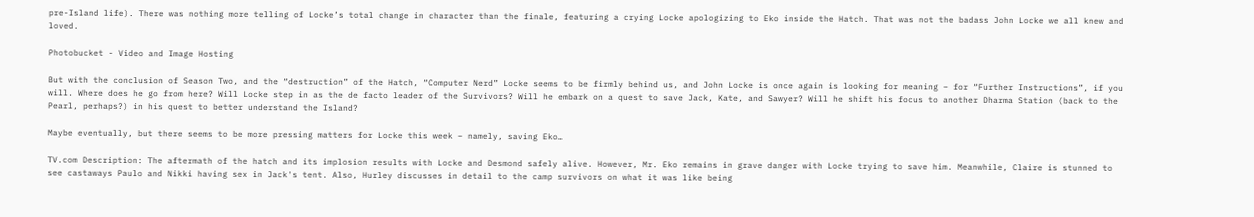pre-Island life). There was nothing more telling of Locke’s total change in character than the finale, featuring a crying Locke apologizing to Eko inside the Hatch. That was not the badass John Locke we all knew and loved.

Photobucket - Video and Image Hosting

But with the conclusion of Season Two, and the “destruction” of the Hatch, “Computer Nerd” Locke seems to be firmly behind us, and John Locke is once again is looking for meaning – for “Further Instructions”, if you will. Where does he go from here? Will Locke step in as the de facto leader of the Survivors? Will he embark on a quest to save Jack, Kate, and Sawyer? Will he shift his focus to another Dharma Station (back to the Pearl, perhaps?) in his quest to better understand the Island?

Maybe eventually, but there seems to be more pressing matters for Locke this week – namely, saving Eko…

TV.com Description: The aftermath of the hatch and its implosion results with Locke and Desmond safely alive. However, Mr. Eko remains in grave danger with Locke trying to save him. Meanwhile, Claire is stunned to see castaways Paulo and Nikki having sex in Jack's tent. Also, Hurley discusses in detail to the camp survivors on what it was like being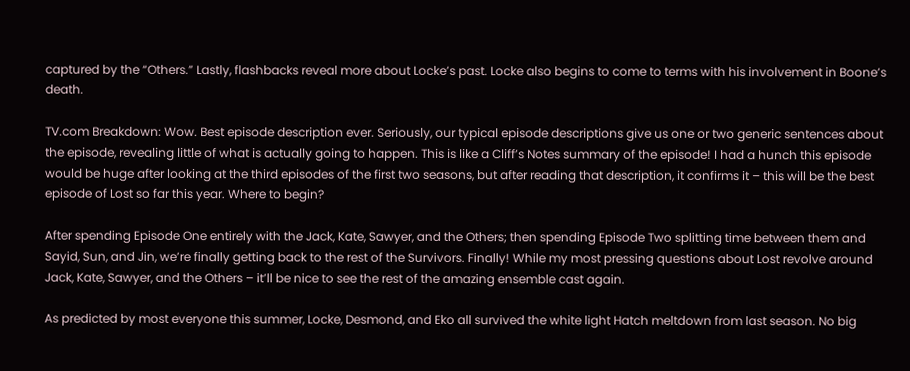captured by the “Others.” Lastly, flashbacks reveal more about Locke’s past. Locke also begins to come to terms with his involvement in Boone’s death.

TV.com Breakdown: Wow. Best episode description ever. Seriously, our typical episode descriptions give us one or two generic sentences about the episode, revealing little of what is actually going to happen. This is like a Cliff’s Notes summary of the episode! I had a hunch this episode would be huge after looking at the third episodes of the first two seasons, but after reading that description, it confirms it – this will be the best episode of Lost so far this year. Where to begin?

After spending Episode One entirely with the Jack, Kate, Sawyer, and the Others; then spending Episode Two splitting time between them and Sayid, Sun, and Jin, we’re finally getting back to the rest of the Survivors. Finally! While my most pressing questions about Lost revolve around Jack, Kate, Sawyer, and the Others – it’ll be nice to see the rest of the amazing ensemble cast again.

As predicted by most everyone this summer, Locke, Desmond, and Eko all survived the white light Hatch meltdown from last season. No big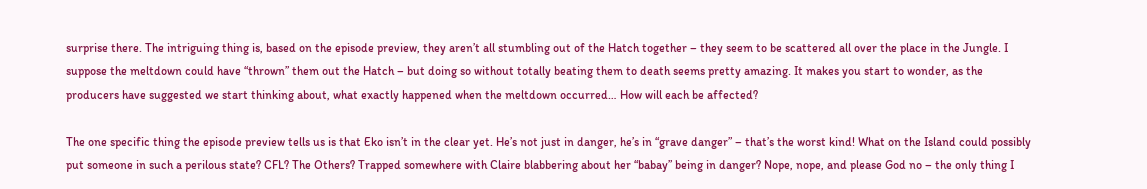surprise there. The intriguing thing is, based on the episode preview, they aren’t all stumbling out of the Hatch together – they seem to be scattered all over the place in the Jungle. I suppose the meltdown could have “thrown” them out the Hatch – but doing so without totally beating them to death seems pretty amazing. It makes you start to wonder, as the producers have suggested we start thinking about, what exactly happened when the meltdown occurred… How will each be affected?

The one specific thing the episode preview tells us is that Eko isn’t in the clear yet. He’s not just in danger, he’s in “grave danger” – that’s the worst kind! What on the Island could possibly put someone in such a perilous state? CFL? The Others? Trapped somewhere with Claire blabbering about her “babay” being in danger? Nope, nope, and please God no – the only thing I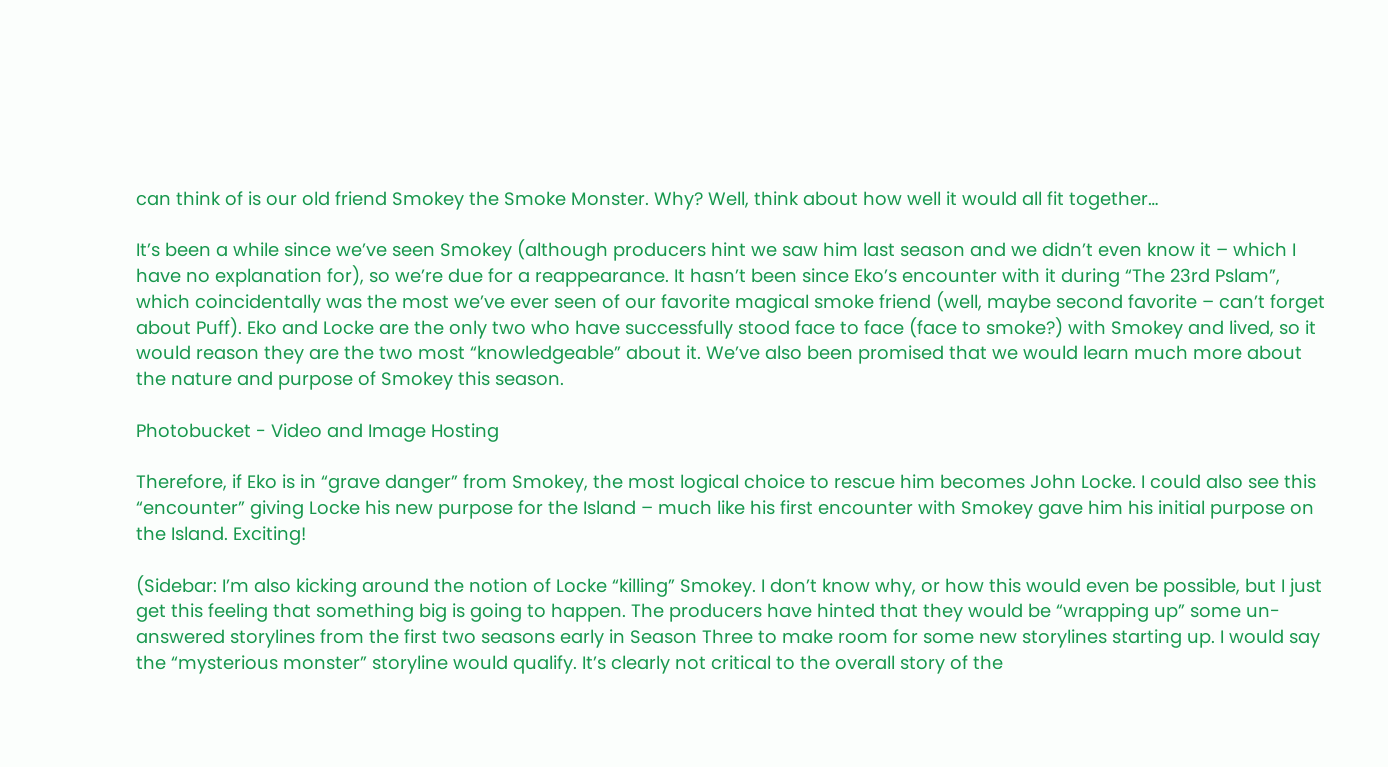can think of is our old friend Smokey the Smoke Monster. Why? Well, think about how well it would all fit together…

It’s been a while since we’ve seen Smokey (although producers hint we saw him last season and we didn’t even know it – which I have no explanation for), so we’re due for a reappearance. It hasn’t been since Eko’s encounter with it during “The 23rd Pslam”, which coincidentally was the most we’ve ever seen of our favorite magical smoke friend (well, maybe second favorite – can’t forget about Puff). Eko and Locke are the only two who have successfully stood face to face (face to smoke?) with Smokey and lived, so it would reason they are the two most “knowledgeable” about it. We’ve also been promised that we would learn much more about the nature and purpose of Smokey this season.

Photobucket - Video and Image Hosting

Therefore, if Eko is in “grave danger” from Smokey, the most logical choice to rescue him becomes John Locke. I could also see this “encounter” giving Locke his new purpose for the Island – much like his first encounter with Smokey gave him his initial purpose on the Island. Exciting!

(Sidebar: I’m also kicking around the notion of Locke “killing” Smokey. I don’t know why, or how this would even be possible, but I just get this feeling that something big is going to happen. The producers have hinted that they would be “wrapping up” some un-answered storylines from the first two seasons early in Season Three to make room for some new storylines starting up. I would say the “mysterious monster” storyline would qualify. It’s clearly not critical to the overall story of the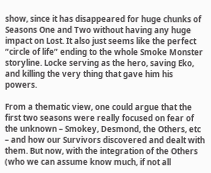show, since it has disappeared for huge chunks of Seasons One and Two without having any huge impact on Lost. It also just seems like the perfect “circle of life” ending to the whole Smoke Monster storyline. Locke serving as the hero, saving Eko, and killing the very thing that gave him his powers.

From a thematic view, one could argue that the first two seasons were really focused on fear of the unknown – Smokey, Desmond, the Others, etc – and how our Survivors discovered and dealt with them. But now, with the integration of the Others (who we can assume know much, if not all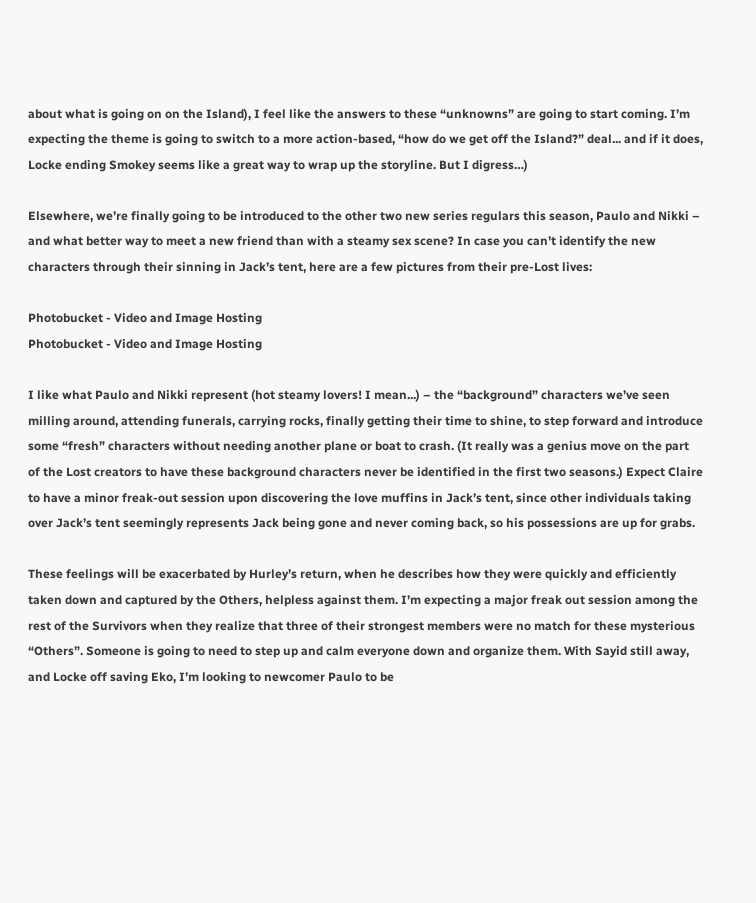about what is going on on the Island), I feel like the answers to these “unknowns” are going to start coming. I’m expecting the theme is going to switch to a more action-based, “how do we get off the Island?” deal... and if it does, Locke ending Smokey seems like a great way to wrap up the storyline. But I digress…)

Elsewhere, we’re finally going to be introduced to the other two new series regulars this season, Paulo and Nikki – and what better way to meet a new friend than with a steamy sex scene? In case you can’t identify the new characters through their sinning in Jack’s tent, here are a few pictures from their pre-Lost lives:

Photobucket - Video and Image Hosting
Photobucket - Video and Image Hosting

I like what Paulo and Nikki represent (hot steamy lovers! I mean...) – the “background” characters we’ve seen milling around, attending funerals, carrying rocks, finally getting their time to shine, to step forward and introduce some “fresh” characters without needing another plane or boat to crash. (It really was a genius move on the part of the Lost creators to have these background characters never be identified in the first two seasons.) Expect Claire to have a minor freak-out session upon discovering the love muffins in Jack’s tent, since other individuals taking over Jack’s tent seemingly represents Jack being gone and never coming back, so his possessions are up for grabs.

These feelings will be exacerbated by Hurley’s return, when he describes how they were quickly and efficiently taken down and captured by the Others, helpless against them. I’m expecting a major freak out session among the rest of the Survivors when they realize that three of their strongest members were no match for these mysterious “Others”. Someone is going to need to step up and calm everyone down and organize them. With Sayid still away, and Locke off saving Eko, I’m looking to newcomer Paulo to be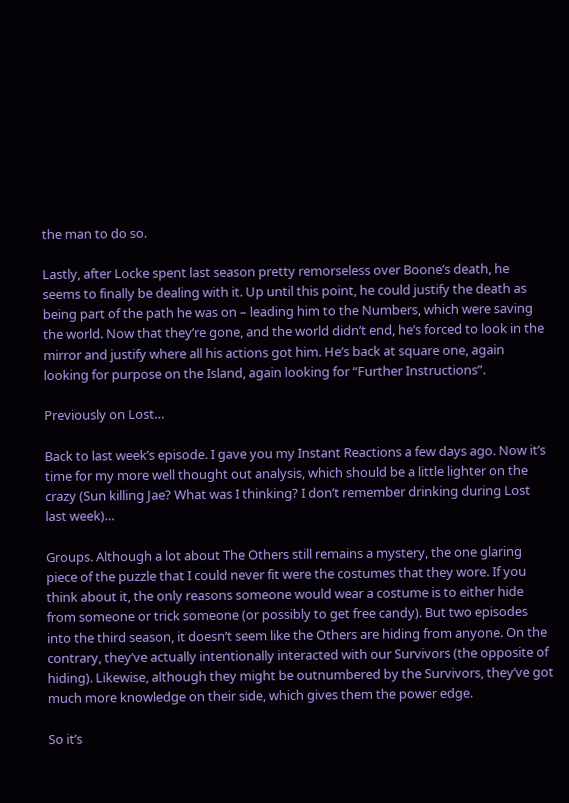the man to do so.

Lastly, after Locke spent last season pretty remorseless over Boone’s death, he seems to finally be dealing with it. Up until this point, he could justify the death as being part of the path he was on – leading him to the Numbers, which were saving the world. Now that they’re gone, and the world didn’t end, he’s forced to look in the mirror and justify where all his actions got him. He’s back at square one, again looking for purpose on the Island, again looking for “Further Instructions”.

Previously on Lost…

Back to last week’s episode. I gave you my Instant Reactions a few days ago. Now it’s time for my more well thought out analysis, which should be a little lighter on the crazy (Sun killing Jae? What was I thinking? I don’t remember drinking during Lost last week)…

Groups. Although a lot about The Others still remains a mystery, the one glaring piece of the puzzle that I could never fit were the costumes that they wore. If you think about it, the only reasons someone would wear a costume is to either hide from someone or trick someone (or possibly to get free candy). But two episodes into the third season, it doesn’t seem like the Others are hiding from anyone. On the contrary, they’ve actually intentionally interacted with our Survivors (the opposite of hiding). Likewise, although they might be outnumbered by the Survivors, they’ve got much more knowledge on their side, which gives them the power edge.

So it’s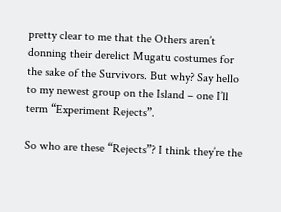pretty clear to me that the Others aren’t donning their derelict Mugatu costumes for the sake of the Survivors. But why? Say hello to my newest group on the Island – one I’ll term “Experiment Rejects”.

So who are these “Rejects”? I think they’re the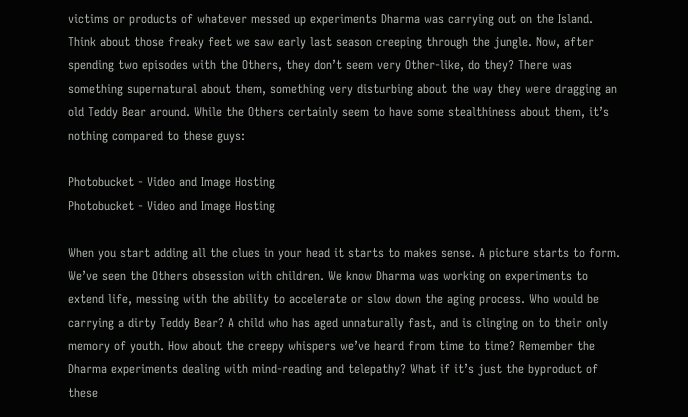victims or products of whatever messed up experiments Dharma was carrying out on the Island. Think about those freaky feet we saw early last season creeping through the jungle. Now, after spending two episodes with the Others, they don’t seem very Other-like, do they? There was something supernatural about them, something very disturbing about the way they were dragging an old Teddy Bear around. While the Others certainly seem to have some stealthiness about them, it’s nothing compared to these guys:

Photobucket - Video and Image Hosting
Photobucket - Video and Image Hosting

When you start adding all the clues in your head it starts to makes sense. A picture starts to form. We’ve seen the Others obsession with children. We know Dharma was working on experiments to extend life, messing with the ability to accelerate or slow down the aging process. Who would be carrying a dirty Teddy Bear? A child who has aged unnaturally fast, and is clinging on to their only memory of youth. How about the creepy whispers we’ve heard from time to time? Remember the Dharma experiments dealing with mind-reading and telepathy? What if it’s just the byproduct of these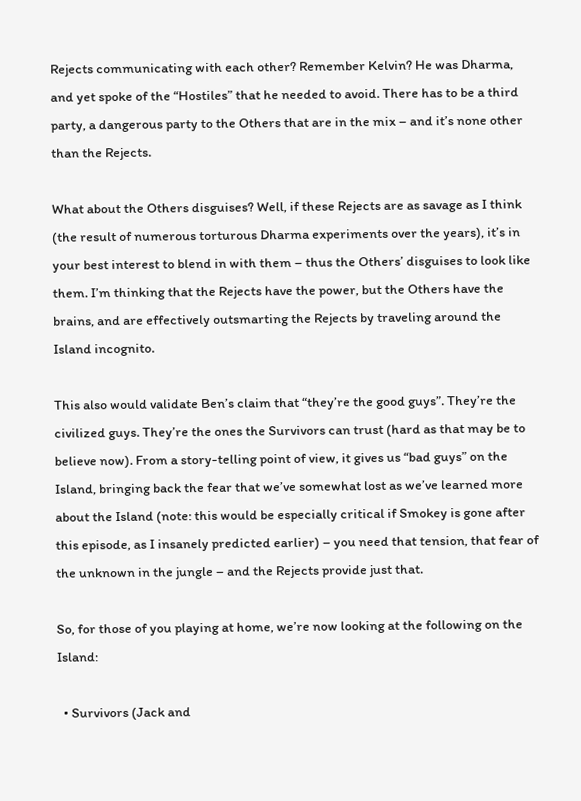Rejects communicating with each other? Remember Kelvin? He was Dharma, and yet spoke of the “Hostiles” that he needed to avoid. There has to be a third party, a dangerous party to the Others that are in the mix – and it’s none other than the Rejects.

What about the Others disguises? Well, if these Rejects are as savage as I think (the result of numerous torturous Dharma experiments over the years), it’s in your best interest to blend in with them – thus the Others’ disguises to look like them. I’m thinking that the Rejects have the power, but the Others have the brains, and are effectively outsmarting the Rejects by traveling around the Island incognito.

This also would validate Ben’s claim that “they’re the good guys”. They’re the civilized guys. They’re the ones the Survivors can trust (hard as that may be to believe now). From a story-telling point of view, it gives us “bad guys” on the Island, bringing back the fear that we’ve somewhat lost as we’ve learned more about the Island (note: this would be especially critical if Smokey is gone after this episode, as I insanely predicted earlier) – you need that tension, that fear of the unknown in the jungle – and the Rejects provide just that.

So, for those of you playing at home, we’re now looking at the following on the Island:

  • Survivors (Jack and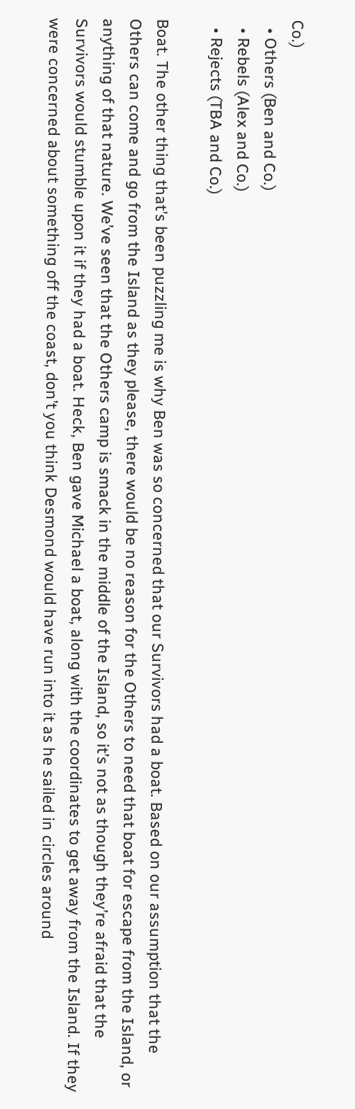Co.)
  • Others (Ben and Co.)
  • Rebels (Alex and Co.)
  • Rejects (TBA and Co.)

Boat. The other thing that’s been puzzling me is why Ben was so concerned that our Survivors had a boat. Based on our assumption that the Others can come and go from the Island as they please, there would be no reason for the Others to need that boat for escape from the Island, or anything of that nature. We’ve seen that the Others camp is smack in the middle of the Island, so it’s not as though they’re afraid that the Survivors would stumble upon it if they had a boat. Heck, Ben gave Michael a boat, along with the coordinates to get away from the Island. If they were concerned about something off the coast, don’t you think Desmond would have run into it as he sailed in circles around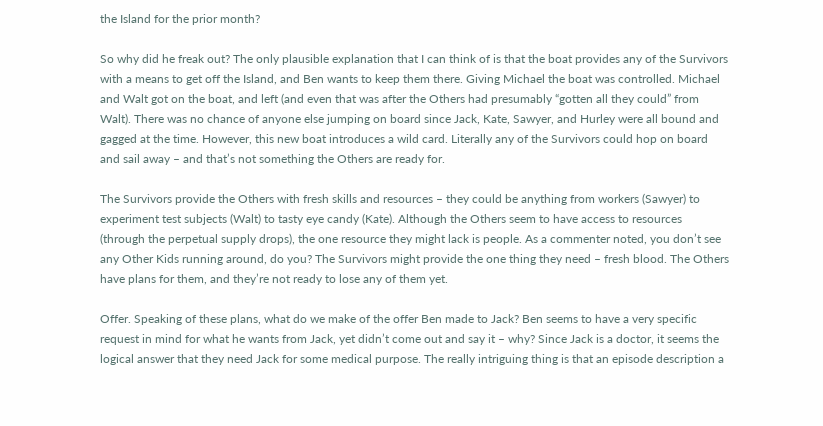the Island for the prior month?

So why did he freak out? The only plausible explanation that I can think of is that the boat provides any of the Survivors with a means to get off the Island, and Ben wants to keep them there. Giving Michael the boat was controlled. Michael and Walt got on the boat, and left (and even that was after the Others had presumably “gotten all they could” from Walt). There was no chance of anyone else jumping on board since Jack, Kate, Sawyer, and Hurley were all bound and gagged at the time. However, this new boat introduces a wild card. Literally any of the Survivors could hop on board and sail away – and that’s not something the Others are ready for.

The Survivors provide the Others with fresh skills and resources – they could be anything from workers (Sawyer) to experiment test subjects (Walt) to tasty eye candy (Kate). Although the Others seem to have access to resources (through the perpetual supply drops), the one resource they might lack is people. As a commenter noted, you don’t see any Other Kids running around, do you? The Survivors might provide the one thing they need – fresh blood. The Others have plans for them, and they’re not ready to lose any of them yet.

Offer. Speaking of these plans, what do we make of the offer Ben made to Jack? Ben seems to have a very specific request in mind for what he wants from Jack, yet didn’t come out and say it – why? Since Jack is a doctor, it seems the logical answer that they need Jack for some medical purpose. The really intriguing thing is that an episode description a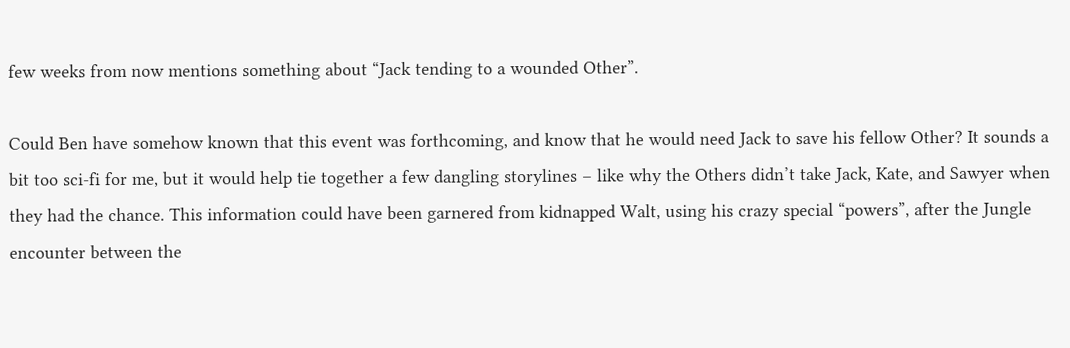few weeks from now mentions something about “Jack tending to a wounded Other”.

Could Ben have somehow known that this event was forthcoming, and know that he would need Jack to save his fellow Other? It sounds a bit too sci-fi for me, but it would help tie together a few dangling storylines – like why the Others didn’t take Jack, Kate, and Sawyer when they had the chance. This information could have been garnered from kidnapped Walt, using his crazy special “powers”, after the Jungle encounter between the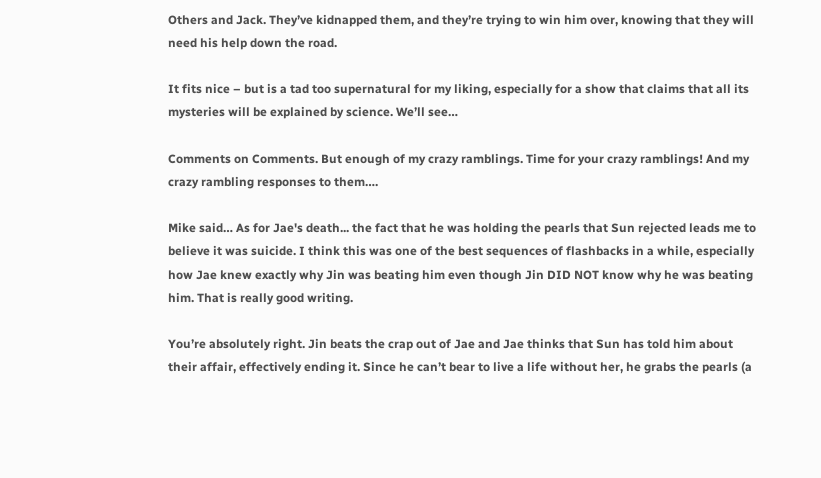Others and Jack. They’ve kidnapped them, and they’re trying to win him over, knowing that they will need his help down the road.

It fits nice – but is a tad too supernatural for my liking, especially for a show that claims that all its mysteries will be explained by science. We’ll see…

Comments on Comments. But enough of my crazy ramblings. Time for your crazy ramblings! And my crazy rambling responses to them….

Mike said… As for Jae's death... the fact that he was holding the pearls that Sun rejected leads me to believe it was suicide. I think this was one of the best sequences of flashbacks in a while, especially how Jae knew exactly why Jin was beating him even though Jin DID NOT know why he was beating him. That is really good writing.

You’re absolutely right. Jin beats the crap out of Jae and Jae thinks that Sun has told him about their affair, effectively ending it. Since he can’t bear to live a life without her, he grabs the pearls (a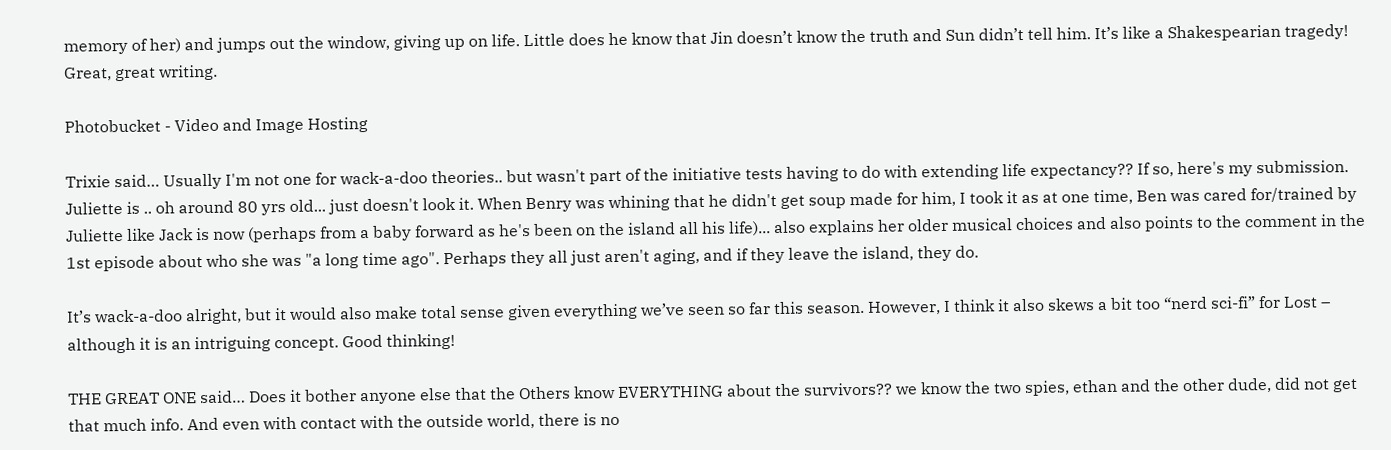memory of her) and jumps out the window, giving up on life. Little does he know that Jin doesn’t know the truth and Sun didn’t tell him. It’s like a Shakespearian tragedy! Great, great writing.

Photobucket - Video and Image Hosting

Trixie said… Usually I'm not one for wack-a-doo theories.. but wasn't part of the initiative tests having to do with extending life expectancy?? If so, here's my submission. Juliette is .. oh around 80 yrs old... just doesn't look it. When Benry was whining that he didn't get soup made for him, I took it as at one time, Ben was cared for/trained by Juliette like Jack is now (perhaps from a baby forward as he's been on the island all his life)... also explains her older musical choices and also points to the comment in the 1st episode about who she was "a long time ago". Perhaps they all just aren't aging, and if they leave the island, they do.

It’s wack-a-doo alright, but it would also make total sense given everything we’ve seen so far this season. However, I think it also skews a bit too “nerd sci-fi” for Lost – although it is an intriguing concept. Good thinking!

THE GREAT ONE said… Does it bother anyone else that the Others know EVERYTHING about the survivors?? we know the two spies, ethan and the other dude, did not get that much info. And even with contact with the outside world, there is no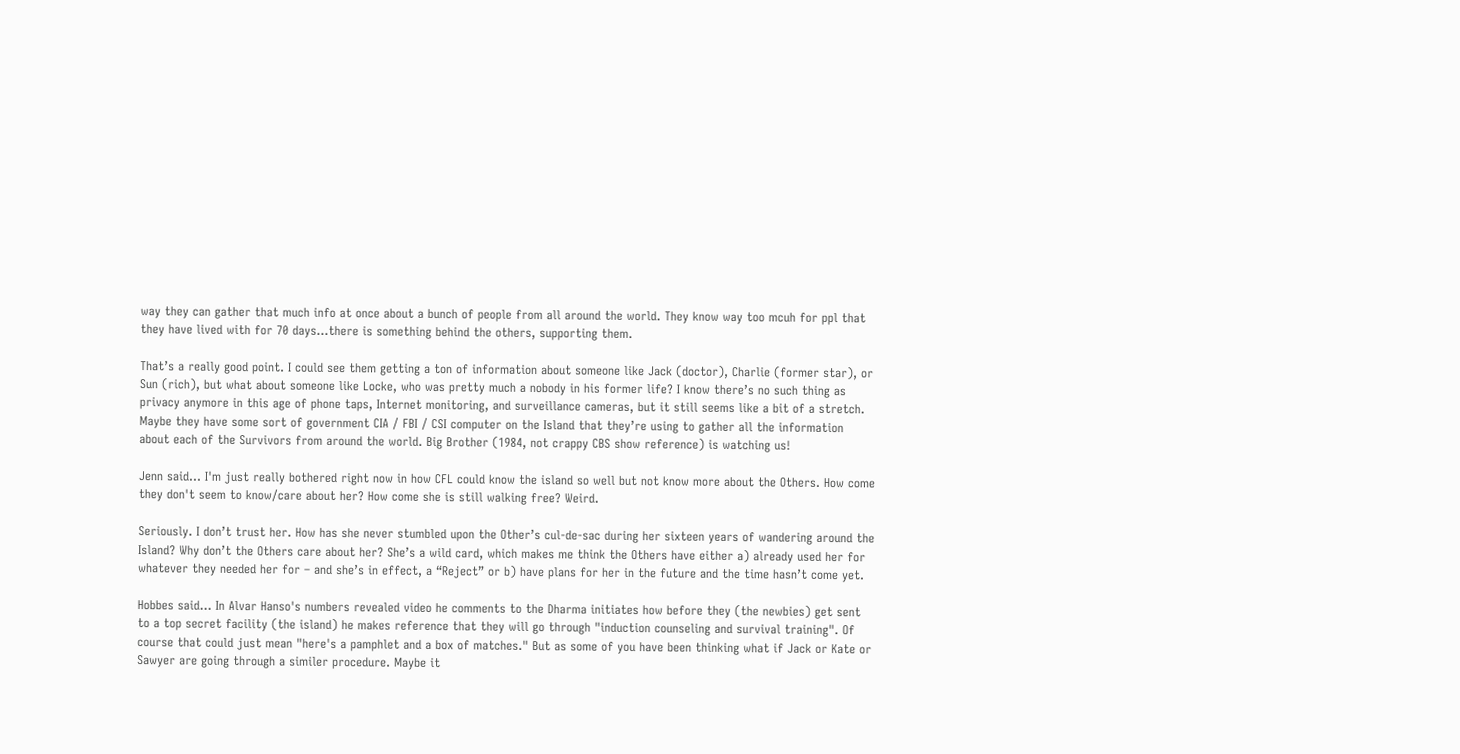way they can gather that much info at once about a bunch of people from all around the world. They know way too mcuh for ppl that they have lived with for 70 days...there is something behind the others, supporting them.

That’s a really good point. I could see them getting a ton of information about someone like Jack (doctor), Charlie (former star), or Sun (rich), but what about someone like Locke, who was pretty much a nobody in his former life? I know there’s no such thing as privacy anymore in this age of phone taps, Internet monitoring, and surveillance cameras, but it still seems like a bit of a stretch. Maybe they have some sort of government CIA / FBI / CSI computer on the Island that they’re using to gather all the information about each of the Survivors from around the world. Big Brother (1984, not crappy CBS show reference) is watching us!

Jenn said… I'm just really bothered right now in how CFL could know the island so well but not know more about the Others. How come they don't seem to know/care about her? How come she is still walking free? Weird.

Seriously. I don’t trust her. How has she never stumbled upon the Other’s cul-de-sac during her sixteen years of wandering around the Island? Why don’t the Others care about her? She’s a wild card, which makes me think the Others have either a) already used her for whatever they needed her for – and she’s in effect, a “Reject” or b) have plans for her in the future and the time hasn’t come yet.

Hobbes said… In Alvar Hanso's numbers revealed video he comments to the Dharma initiates how before they (the newbies) get sent to a top secret facility (the island) he makes reference that they will go through "induction counseling and survival training". Of course that could just mean "here's a pamphlet and a box of matches." But as some of you have been thinking what if Jack or Kate or Sawyer are going through a similer procedure. Maybe it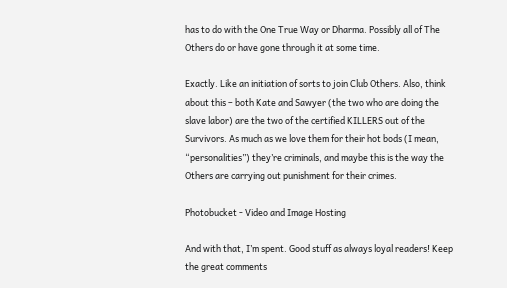has to do with the One True Way or Dharma. Possibly all of The Others do or have gone through it at some time.

Exactly. Like an initiation of sorts to join Club Others. Also, think about this – both Kate and Sawyer (the two who are doing the slave labor) are the two of the certified KILLERS out of the Survivors. As much as we love them for their hot bods (I mean, “personalities”) they’re criminals, and maybe this is the way the Others are carrying out punishment for their crimes.

Photobucket - Video and Image Hosting

And with that, I’m spent. Good stuff as always loyal readers! Keep the great comments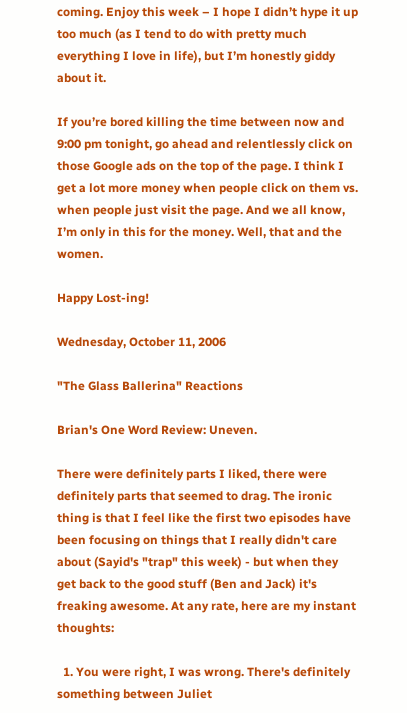coming. Enjoy this week – I hope I didn’t hype it up too much (as I tend to do with pretty much everything I love in life), but I’m honestly giddy about it.

If you’re bored killing the time between now and 9:00 pm tonight, go ahead and relentlessly click on those Google ads on the top of the page. I think I get a lot more money when people click on them vs. when people just visit the page. And we all know, I’m only in this for the money. Well, that and the women.

Happy Lost-ing!

Wednesday, October 11, 2006

"The Glass Ballerina" Reactions

Brian's One Word Review: Uneven.

There were definitely parts I liked, there were definitely parts that seemed to drag. The ironic thing is that I feel like the first two episodes have been focusing on things that I really didn't care about (Sayid's "trap" this week) - but when they get back to the good stuff (Ben and Jack) it's freaking awesome. At any rate, here are my instant thoughts:

  1. You were right, I was wrong. There's definitely something between Juliet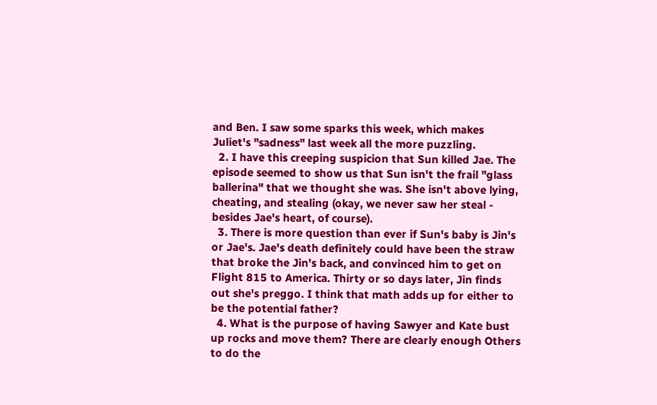and Ben. I saw some sparks this week, which makes Juliet's "sadness" last week all the more puzzling.
  2. I have this creeping suspicion that Sun killed Jae. The episode seemed to show us that Sun isn't the frail "glass ballerina" that we thought she was. She isn't above lying, cheating, and stealing (okay, we never saw her steal - besides Jae's heart, of course).
  3. There is more question than ever if Sun's baby is Jin's or Jae's. Jae's death definitely could have been the straw that broke the Jin's back, and convinced him to get on Flight 815 to America. Thirty or so days later, Jin finds out she's preggo. I think that math adds up for either to be the potential father?
  4. What is the purpose of having Sawyer and Kate bust up rocks and move them? There are clearly enough Others to do the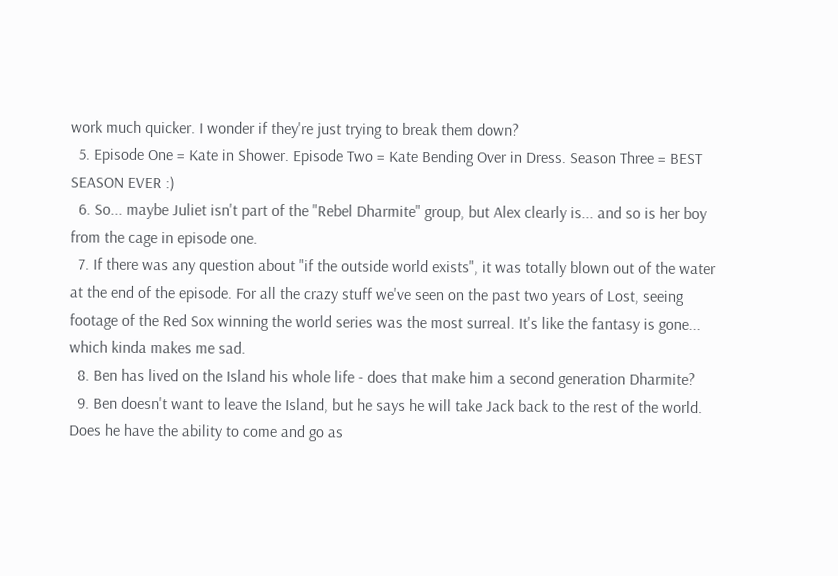work much quicker. I wonder if they're just trying to break them down?
  5. Episode One = Kate in Shower. Episode Two = Kate Bending Over in Dress. Season Three = BEST SEASON EVER :)
  6. So... maybe Juliet isn't part of the "Rebel Dharmite" group, but Alex clearly is... and so is her boy from the cage in episode one.
  7. If there was any question about "if the outside world exists", it was totally blown out of the water at the end of the episode. For all the crazy stuff we've seen on the past two years of Lost, seeing footage of the Red Sox winning the world series was the most surreal. It's like the fantasy is gone... which kinda makes me sad.
  8. Ben has lived on the Island his whole life - does that make him a second generation Dharmite?
  9. Ben doesn't want to leave the Island, but he says he will take Jack back to the rest of the world. Does he have the ability to come and go as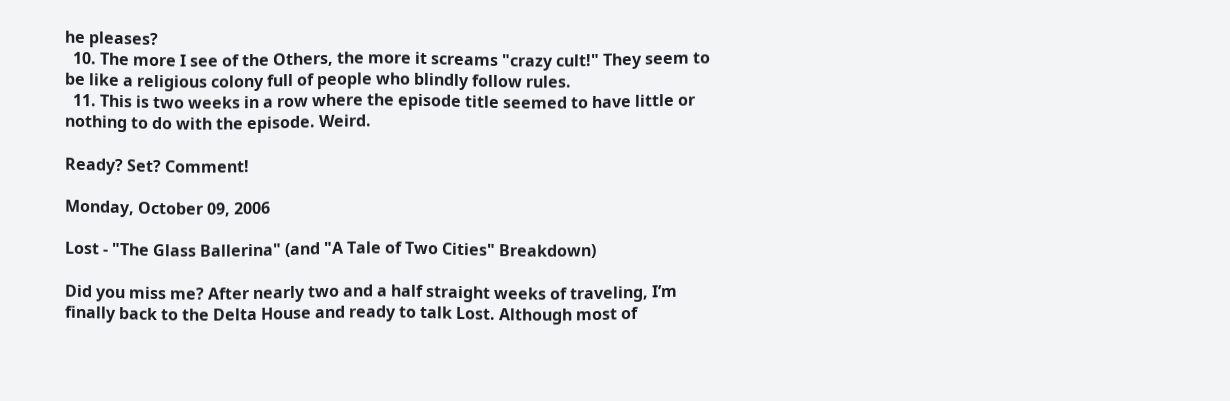he pleases?
  10. The more I see of the Others, the more it screams "crazy cult!" They seem to be like a religious colony full of people who blindly follow rules.
  11. This is two weeks in a row where the episode title seemed to have little or nothing to do with the episode. Weird.

Ready? Set? Comment!

Monday, October 09, 2006

Lost - "The Glass Ballerina" (and "A Tale of Two Cities" Breakdown)

Did you miss me? After nearly two and a half straight weeks of traveling, I’m finally back to the Delta House and ready to talk Lost. Although most of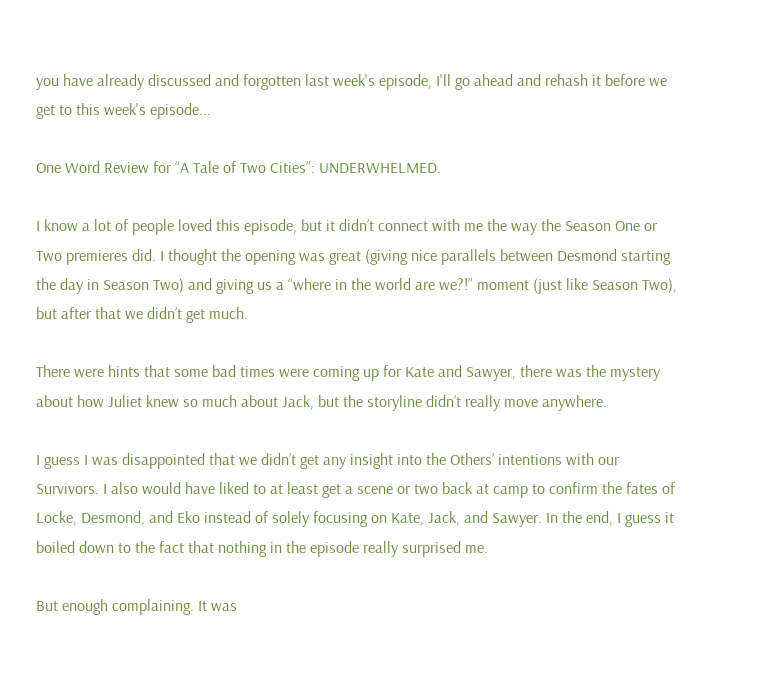you have already discussed and forgotten last week's episode, I'll go ahead and rehash it before we get to this week's episode...

One Word Review for “A Tale of Two Cities”: UNDERWHELMED.

I know a lot of people loved this episode, but it didn’t connect with me the way the Season One or Two premieres did. I thought the opening was great (giving nice parallels between Desmond starting the day in Season Two) and giving us a “where in the world are we?!” moment (just like Season Two), but after that we didn’t get much.

There were hints that some bad times were coming up for Kate and Sawyer, there was the mystery about how Juliet knew so much about Jack, but the storyline didn’t really move anywhere.

I guess I was disappointed that we didn’t get any insight into the Others’ intentions with our Survivors. I also would have liked to at least get a scene or two back at camp to confirm the fates of Locke, Desmond, and Eko instead of solely focusing on Kate, Jack, and Sawyer. In the end, I guess it boiled down to the fact that nothing in the episode really surprised me.

But enough complaining. It was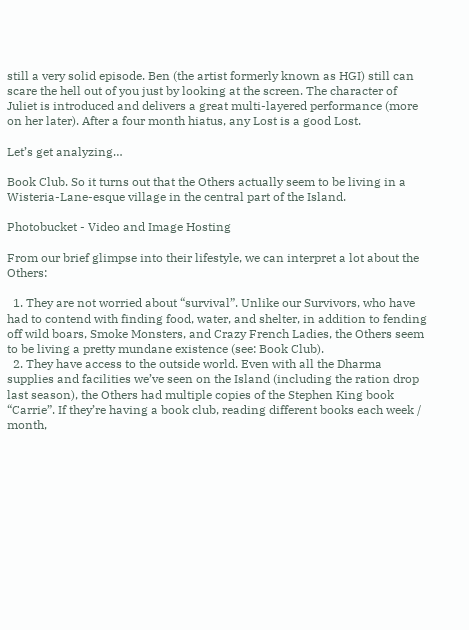still a very solid episode. Ben (the artist formerly known as HGI) still can scare the hell out of you just by looking at the screen. The character of Juliet is introduced and delivers a great multi-layered performance (more on her later). After a four month hiatus, any Lost is a good Lost.

Let’s get analyzing…

Book Club. So it turns out that the Others actually seem to be living in a Wisteria-Lane-esque village in the central part of the Island.

Photobucket - Video and Image Hosting

From our brief glimpse into their lifestyle, we can interpret a lot about the Others:

  1. They are not worried about “survival”. Unlike our Survivors, who have had to contend with finding food, water, and shelter, in addition to fending off wild boars, Smoke Monsters, and Crazy French Ladies, the Others seem to be living a pretty mundane existence (see: Book Club).
  2. They have access to the outside world. Even with all the Dharma supplies and facilities we’ve seen on the Island (including the ration drop last season), the Others had multiple copies of the Stephen King book “Carrie”. If they’re having a book club, reading different books each week / month,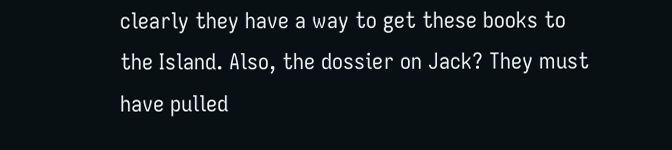clearly they have a way to get these books to the Island. Also, the dossier on Jack? They must have pulled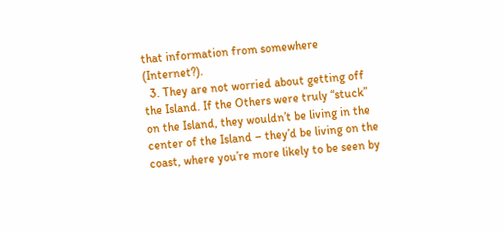that information from somewhere (Internet?).
  3. They are not worried about getting off the Island. If the Others were truly “stuck” on the Island, they wouldn’t be living in the center of the Island – they’d be living on the coast, where you’re more likely to be seen by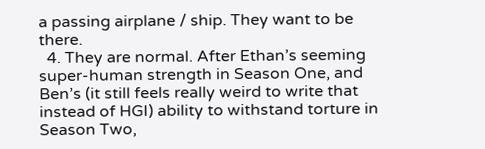a passing airplane / ship. They want to be there.
  4. They are normal. After Ethan’s seeming super-human strength in Season One, and Ben’s (it still feels really weird to write that instead of HGI) ability to withstand torture in Season Two,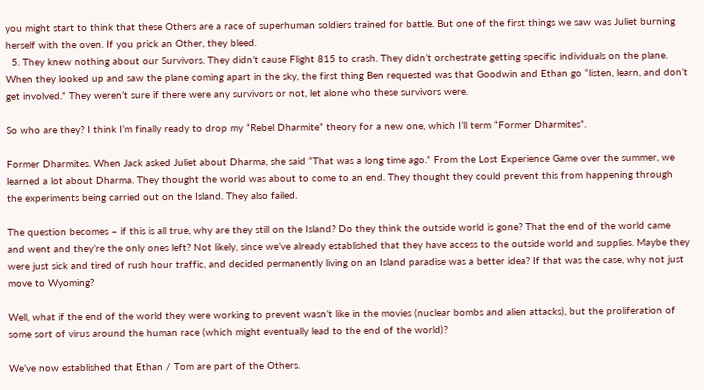you might start to think that these Others are a race of superhuman soldiers trained for battle. But one of the first things we saw was Juliet burning herself with the oven. If you prick an Other, they bleed.
  5. They knew nothing about our Survivors. They didn’t cause Flight 815 to crash. They didn’t orchestrate getting specific individuals on the plane. When they looked up and saw the plane coming apart in the sky, the first thing Ben requested was that Goodwin and Ethan go “listen, learn, and don’t get involved.” They weren’t sure if there were any survivors or not, let alone who these survivors were.

So who are they? I think I’m finally ready to drop my “Rebel Dharmite” theory for a new one, which I’ll term “Former Dharmites”.

Former Dharmites. When Jack asked Juliet about Dharma, she said “That was a long time ago.” From the Lost Experience Game over the summer, we learned a lot about Dharma. They thought the world was about to come to an end. They thought they could prevent this from happening through the experiments being carried out on the Island. They also failed.

The question becomes – if this is all true, why are they still on the Island? Do they think the outside world is gone? That the end of the world came and went and they’re the only ones left? Not likely, since we’ve already established that they have access to the outside world and supplies. Maybe they were just sick and tired of rush hour traffic, and decided permanently living on an Island paradise was a better idea? If that was the case, why not just move to Wyoming?

Well, what if the end of the world they were working to prevent wasn’t like in the movies (nuclear bombs and alien attacks), but the proliferation of some sort of virus around the human race (which might eventually lead to the end of the world)?

We’ve now established that Ethan / Tom are part of the Others.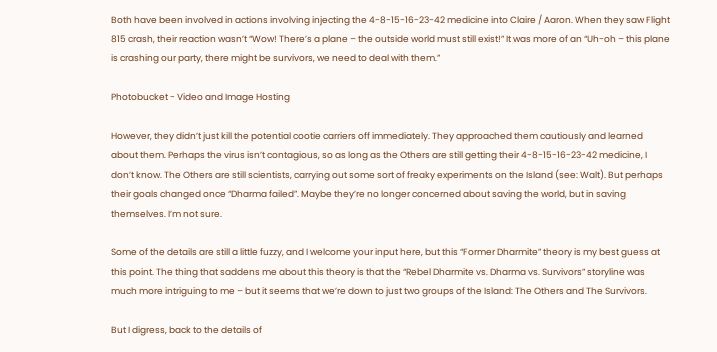Both have been involved in actions involving injecting the 4-8-15-16-23-42 medicine into Claire / Aaron. When they saw Flight 815 crash, their reaction wasn’t “Wow! There’s a plane – the outside world must still exist!” It was more of an “Uh-oh – this plane is crashing our party, there might be survivors, we need to deal with them.”

Photobucket - Video and Image Hosting

However, they didn’t just kill the potential cootie carriers off immediately. They approached them cautiously and learned about them. Perhaps the virus isn’t contagious, so as long as the Others are still getting their 4-8-15-16-23-42 medicine, I don’t know. The Others are still scientists, carrying out some sort of freaky experiments on the Island (see: Walt). But perhaps their goals changed once “Dharma failed”. Maybe they’re no longer concerned about saving the world, but in saving themselves. I’m not sure.

Some of the details are still a little fuzzy, and I welcome your input here, but this “Former Dharmite” theory is my best guess at this point. The thing that saddens me about this theory is that the “Rebel Dharmite vs. Dharma vs. Survivors” storyline was much more intriguing to me – but it seems that we’re down to just two groups of the Island: The Others and The Survivors.

But I digress, back to the details of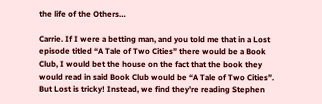the life of the Others…

Carrie. If I were a betting man, and you told me that in a Lost episode titled “A Tale of Two Cities” there would be a Book Club, I would bet the house on the fact that the book they would read in said Book Club would be “A Tale of Two Cities”. But Lost is tricky! Instead, we find they’re reading Stephen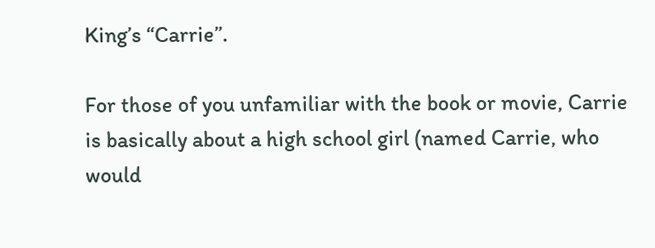King’s “Carrie”.

For those of you unfamiliar with the book or movie, Carrie is basically about a high school girl (named Carrie, who would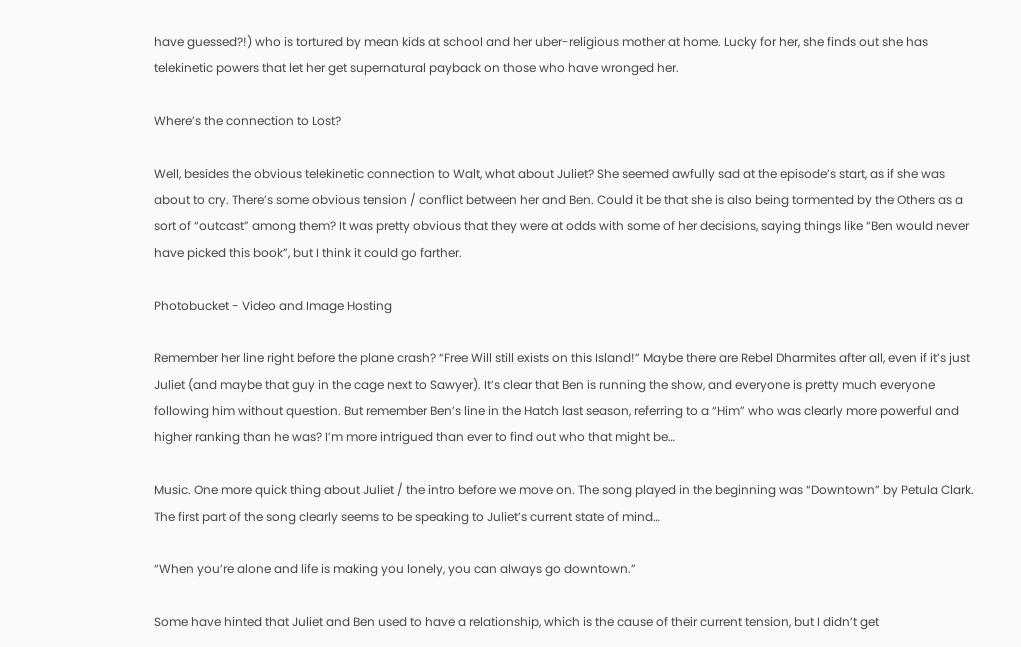have guessed?!) who is tortured by mean kids at school and her uber-religious mother at home. Lucky for her, she finds out she has telekinetic powers that let her get supernatural payback on those who have wronged her.

Where’s the connection to Lost?

Well, besides the obvious telekinetic connection to Walt, what about Juliet? She seemed awfully sad at the episode’s start, as if she was about to cry. There’s some obvious tension / conflict between her and Ben. Could it be that she is also being tormented by the Others as a sort of “outcast” among them? It was pretty obvious that they were at odds with some of her decisions, saying things like “Ben would never have picked this book”, but I think it could go farther.

Photobucket - Video and Image Hosting

Remember her line right before the plane crash? “Free Will still exists on this Island!” Maybe there are Rebel Dharmites after all, even if it’s just Juliet (and maybe that guy in the cage next to Sawyer). It’s clear that Ben is running the show, and everyone is pretty much everyone following him without question. But remember Ben’s line in the Hatch last season, referring to a “Him” who was clearly more powerful and higher ranking than he was? I’m more intrigued than ever to find out who that might be…

Music. One more quick thing about Juliet / the intro before we move on. The song played in the beginning was “Downtown” by Petula Clark. The first part of the song clearly seems to be speaking to Juliet’s current state of mind…

“When you’re alone and life is making you lonely, you can always go downtown.”

Some have hinted that Juliet and Ben used to have a relationship, which is the cause of their current tension, but I didn’t get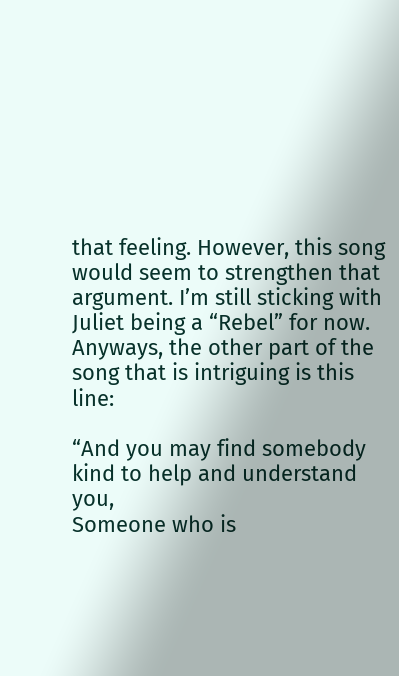that feeling. However, this song would seem to strengthen that argument. I’m still sticking with Juliet being a “Rebel” for now. Anyways, the other part of the song that is intriguing is this line:

“And you may find somebody kind to help and understand you,
Someone who is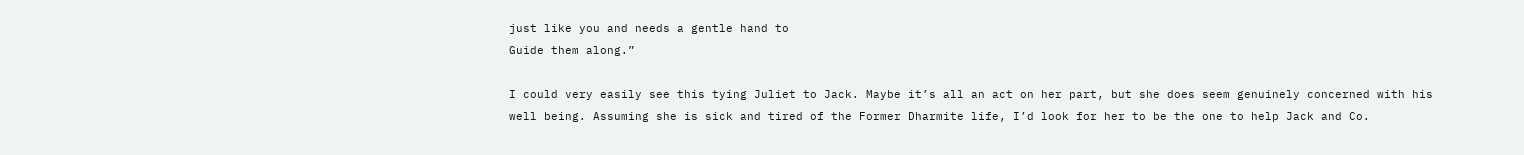just like you and needs a gentle hand to
Guide them along.”

I could very easily see this tying Juliet to Jack. Maybe it’s all an act on her part, but she does seem genuinely concerned with his well being. Assuming she is sick and tired of the Former Dharmite life, I’d look for her to be the one to help Jack and Co.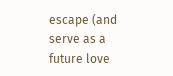escape (and serve as a future love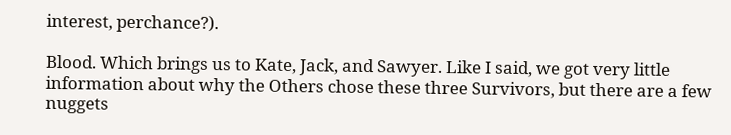interest, perchance?).

Blood. Which brings us to Kate, Jack, and Sawyer. Like I said, we got very little information about why the Others chose these three Survivors, but there are a few nuggets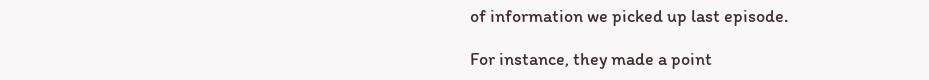of information we picked up last episode.

For instance, they made a point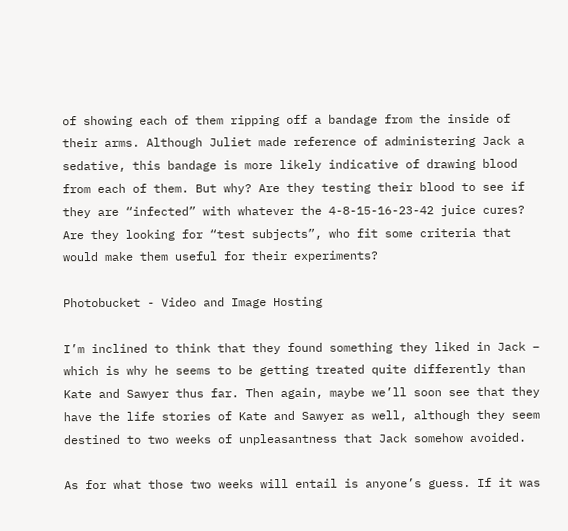of showing each of them ripping off a bandage from the inside of their arms. Although Juliet made reference of administering Jack a sedative, this bandage is more likely indicative of drawing blood from each of them. But why? Are they testing their blood to see if they are “infected” with whatever the 4-8-15-16-23-42 juice cures? Are they looking for “test subjects”, who fit some criteria that would make them useful for their experiments?

Photobucket - Video and Image Hosting

I’m inclined to think that they found something they liked in Jack – which is why he seems to be getting treated quite differently than Kate and Sawyer thus far. Then again, maybe we’ll soon see that they have the life stories of Kate and Sawyer as well, although they seem destined to two weeks of unpleasantness that Jack somehow avoided.

As for what those two weeks will entail is anyone’s guess. If it was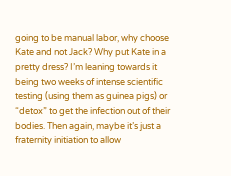going to be manual labor, why choose Kate and not Jack? Why put Kate in a pretty dress? I’m leaning towards it being two weeks of intense scientific testing (using them as guinea pigs) or “detox” to get the infection out of their bodies. Then again, maybe it’s just a fraternity initiation to allow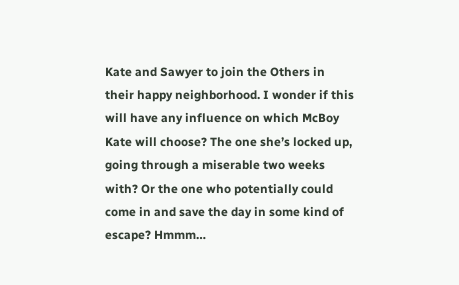Kate and Sawyer to join the Others in their happy neighborhood. I wonder if this will have any influence on which McBoy Kate will choose? The one she’s locked up, going through a miserable two weeks with? Or the one who potentially could come in and save the day in some kind of escape? Hmmm…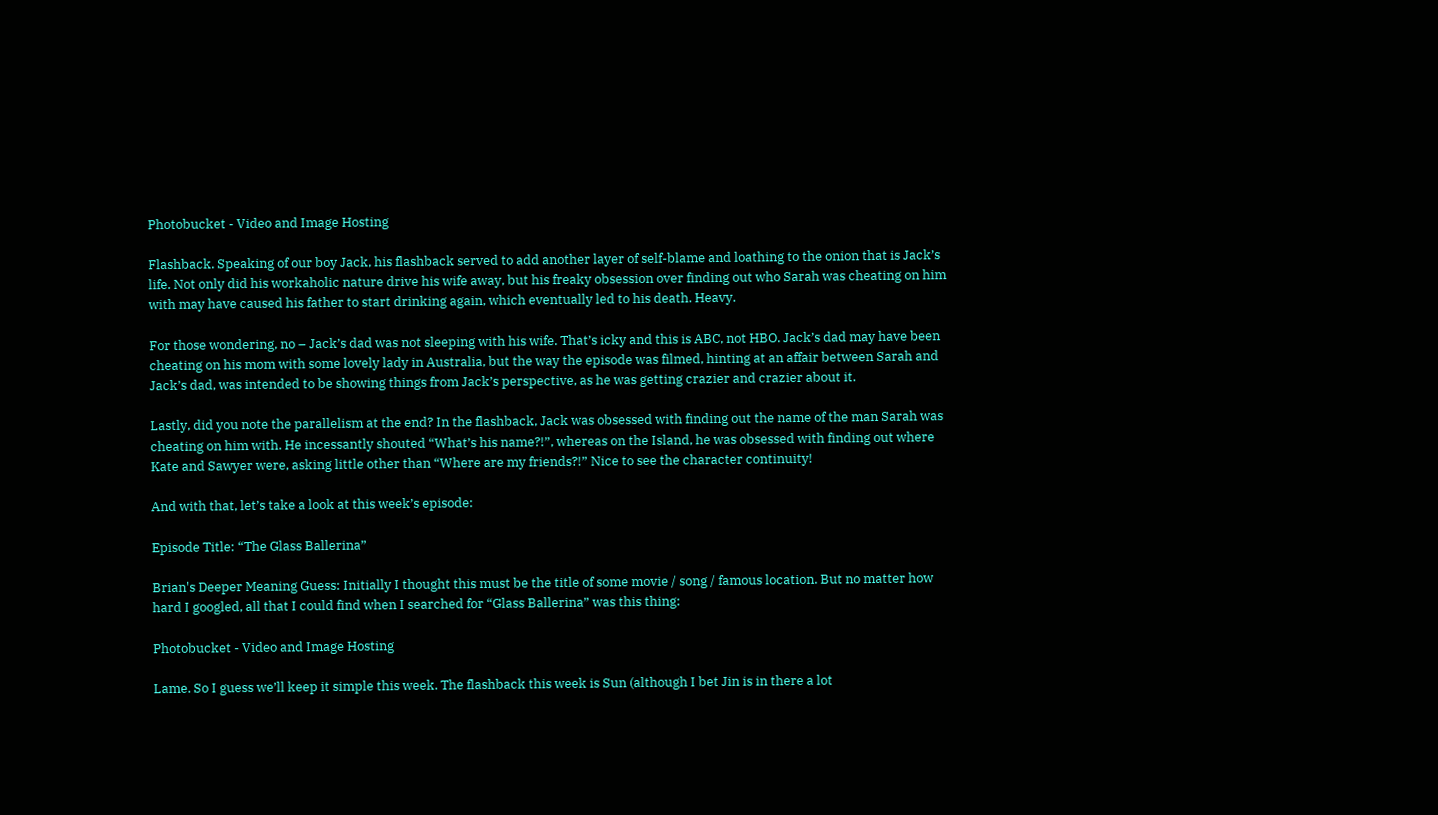Photobucket - Video and Image Hosting

Flashback. Speaking of our boy Jack, his flashback served to add another layer of self-blame and loathing to the onion that is Jack’s life. Not only did his workaholic nature drive his wife away, but his freaky obsession over finding out who Sarah was cheating on him with may have caused his father to start drinking again, which eventually led to his death. Heavy.

For those wondering, no – Jack’s dad was not sleeping with his wife. That’s icky and this is ABC, not HBO. Jack’s dad may have been cheating on his mom with some lovely lady in Australia, but the way the episode was filmed, hinting at an affair between Sarah and Jack’s dad, was intended to be showing things from Jack’s perspective, as he was getting crazier and crazier about it.

Lastly, did you note the parallelism at the end? In the flashback, Jack was obsessed with finding out the name of the man Sarah was cheating on him with. He incessantly shouted “What’s his name?!”, whereas on the Island, he was obsessed with finding out where Kate and Sawyer were, asking little other than “Where are my friends?!” Nice to see the character continuity!

And with that, let’s take a look at this week’s episode:

Episode Title: “The Glass Ballerina”

Brian's Deeper Meaning Guess: Initially I thought this must be the title of some movie / song / famous location. But no matter how hard I googled, all that I could find when I searched for “Glass Ballerina” was this thing:

Photobucket - Video and Image Hosting

Lame. So I guess we’ll keep it simple this week. The flashback this week is Sun (although I bet Jin is in there a lot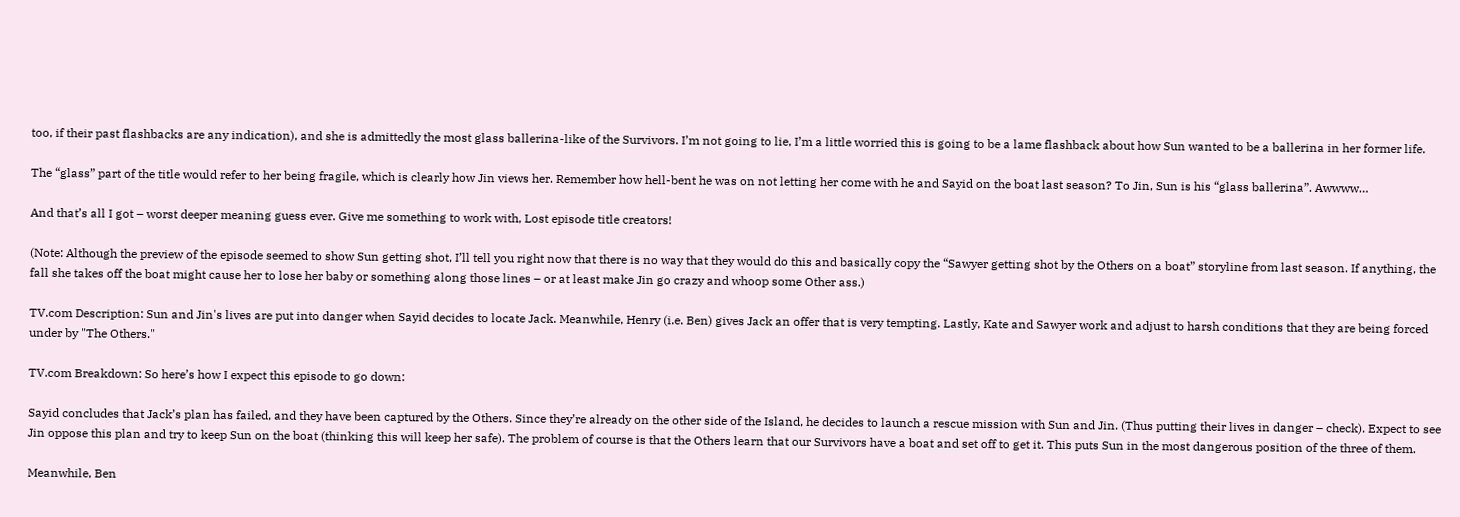too, if their past flashbacks are any indication), and she is admittedly the most glass ballerina-like of the Survivors. I’m not going to lie, I’m a little worried this is going to be a lame flashback about how Sun wanted to be a ballerina in her former life.

The “glass” part of the title would refer to her being fragile, which is clearly how Jin views her. Remember how hell-bent he was on not letting her come with he and Sayid on the boat last season? To Jin, Sun is his “glass ballerina”. Awwww…

And that’s all I got – worst deeper meaning guess ever. Give me something to work with, Lost episode title creators!

(Note: Although the preview of the episode seemed to show Sun getting shot, I’ll tell you right now that there is no way that they would do this and basically copy the “Sawyer getting shot by the Others on a boat” storyline from last season. If anything, the fall she takes off the boat might cause her to lose her baby or something along those lines – or at least make Jin go crazy and whoop some Other ass.)

TV.com Description: Sun and Jin's lives are put into danger when Sayid decides to locate Jack. Meanwhile, Henry (i.e. Ben) gives Jack an offer that is very tempting. Lastly, Kate and Sawyer work and adjust to harsh conditions that they are being forced under by "The Others."

TV.com Breakdown: So here’s how I expect this episode to go down:

Sayid concludes that Jack’s plan has failed, and they have been captured by the Others. Since they’re already on the other side of the Island, he decides to launch a rescue mission with Sun and Jin. (Thus putting their lives in danger – check). Expect to see Jin oppose this plan and try to keep Sun on the boat (thinking this will keep her safe). The problem of course is that the Others learn that our Survivors have a boat and set off to get it. This puts Sun in the most dangerous position of the three of them.

Meanwhile, Ben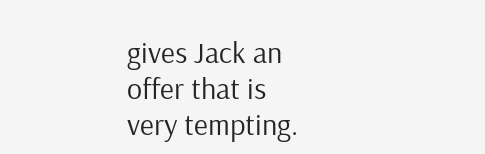gives Jack an offer that is very tempting.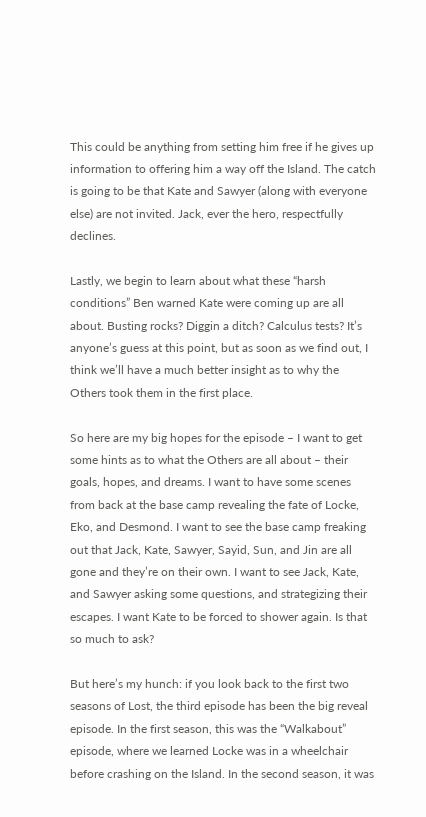This could be anything from setting him free if he gives up information to offering him a way off the Island. The catch is going to be that Kate and Sawyer (along with everyone else) are not invited. Jack, ever the hero, respectfully declines.

Lastly, we begin to learn about what these “harsh conditions” Ben warned Kate were coming up are all about. Busting rocks? Diggin a ditch? Calculus tests? It’s anyone’s guess at this point, but as soon as we find out, I think we’ll have a much better insight as to why the Others took them in the first place.

So here are my big hopes for the episode – I want to get some hints as to what the Others are all about – their goals, hopes, and dreams. I want to have some scenes from back at the base camp revealing the fate of Locke, Eko, and Desmond. I want to see the base camp freaking out that Jack, Kate, Sawyer, Sayid, Sun, and Jin are all gone and they’re on their own. I want to see Jack, Kate, and Sawyer asking some questions, and strategizing their escapes. I want Kate to be forced to shower again. Is that so much to ask?

But here’s my hunch: if you look back to the first two seasons of Lost, the third episode has been the big reveal episode. In the first season, this was the “Walkabout” episode, where we learned Locke was in a wheelchair before crashing on the Island. In the second season, it was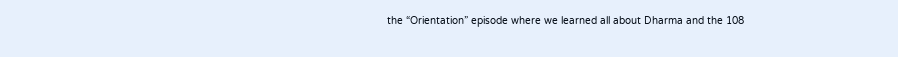the “Orientation” episode where we learned all about Dharma and the 108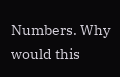Numbers. Why would this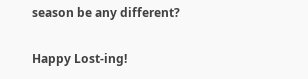season be any different?

Happy Lost-ing!